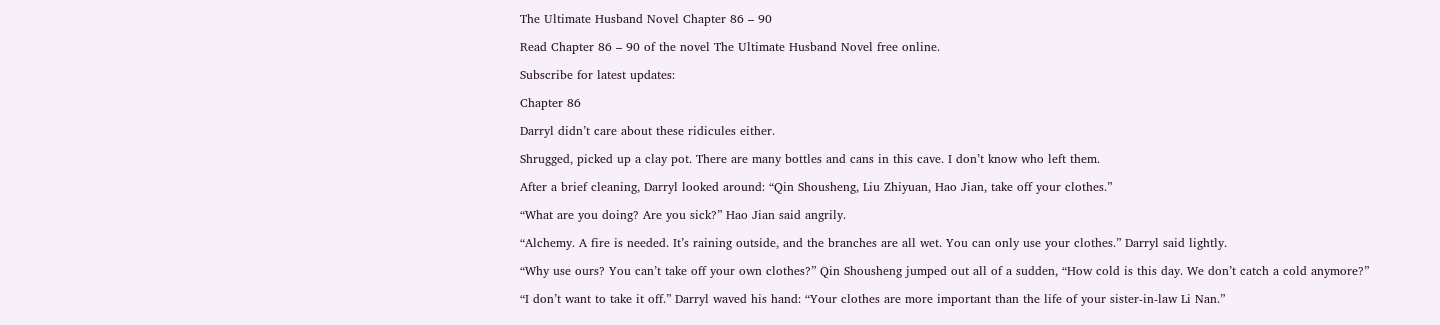The Ultimate Husband Novel Chapter 86 – 90

Read Chapter 86 – 90 of the novel The Ultimate Husband Novel free online.

Subscribe for latest updates:

Chapter 86

Darryl didn’t care about these ridicules either.

Shrugged, picked up a clay pot. There are many bottles and cans in this cave. I don’t know who left them.

After a brief cleaning, Darryl looked around: “Qin Shousheng, Liu Zhiyuan, Hao Jian, take off your clothes.”

“What are you doing? Are you sick?” Hao Jian said angrily.

“Alchemy. A fire is needed. It’s raining outside, and the branches are all wet. You can only use your clothes.” Darryl said lightly.

“Why use ours? You can’t take off your own clothes?” Qin Shousheng jumped out all of a sudden, “How cold is this day. We don’t catch a cold anymore?”

“I don’t want to take it off.” Darryl waved his hand: “Your clothes are more important than the life of your sister-in-law Li Nan.”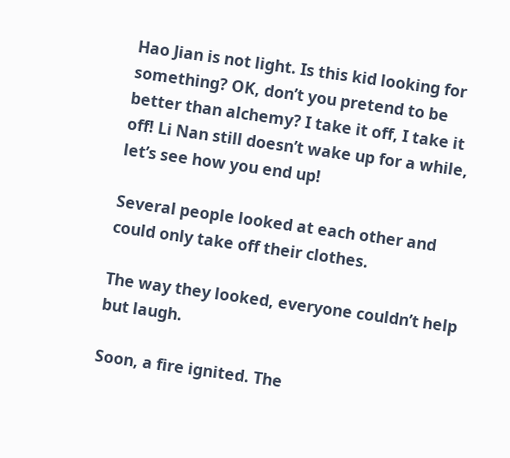Hao Jian is not light. Is this kid looking for something? OK, don’t you pretend to be better than alchemy? I take it off, I take it off! Li Nan still doesn’t wake up for a while, let’s see how you end up!

Several people looked at each other and could only take off their clothes.

The way they looked, everyone couldn’t help but laugh.

Soon, a fire ignited. The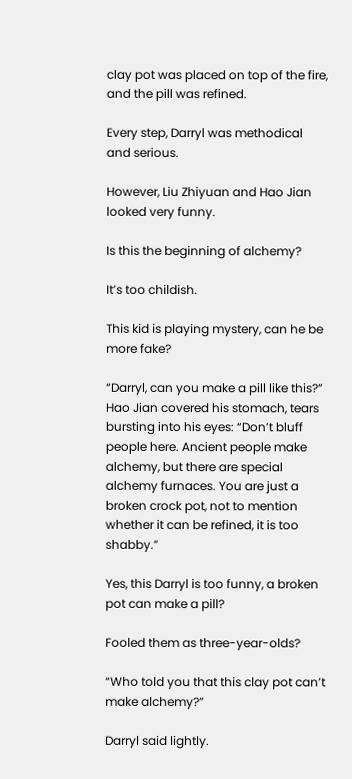clay pot was placed on top of the fire, and the pill was refined.

Every step, Darryl was methodical and serious.

However, Liu Zhiyuan and Hao Jian looked very funny.

Is this the beginning of alchemy?

It’s too childish.

This kid is playing mystery, can he be more fake?

“Darryl, can you make a pill like this?” Hao Jian covered his stomach, tears bursting into his eyes: “Don’t bluff people here. Ancient people make alchemy, but there are special alchemy furnaces. You are just a broken crock pot, not to mention whether it can be refined, it is too shabby.”

Yes, this Darryl is too funny, a broken pot can make a pill?

Fooled them as three-year-olds?

“Who told you that this clay pot can’t make alchemy?”

Darryl said lightly.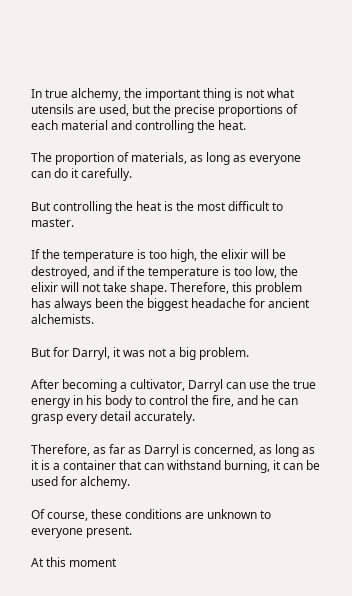In true alchemy, the important thing is not what utensils are used, but the precise proportions of each material and controlling the heat.

The proportion of materials, as long as everyone can do it carefully.

But controlling the heat is the most difficult to master.

If the temperature is too high, the elixir will be destroyed, and if the temperature is too low, the elixir will not take shape. Therefore, this problem has always been the biggest headache for ancient alchemists.

But for Darryl, it was not a big problem.

After becoming a cultivator, Darryl can use the true energy in his body to control the fire, and he can grasp every detail accurately.

Therefore, as far as Darryl is concerned, as long as it is a container that can withstand burning, it can be used for alchemy.

Of course, these conditions are unknown to everyone present.

At this moment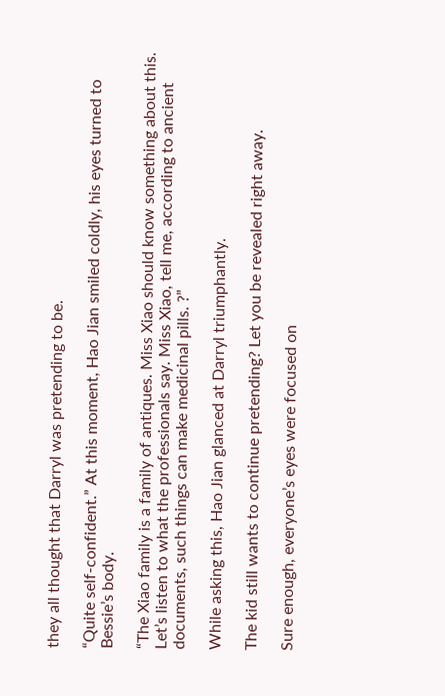they all thought that Darryl was pretending to be.

“Quite self-confident.” At this moment, Hao Jian smiled coldly, his eyes turned to Bessie’s body.

“The Xiao family is a family of antiques. Miss Xiao should know something about this. Let’s listen to what the professionals say. Miss Xiao, tell me, according to ancient documents, such things can make medicinal pills. ?”

While asking this, Hao Jian glanced at Darryl triumphantly.

The kid still wants to continue pretending? Let you be revealed right away.

Sure enough, everyone’s eyes were focused on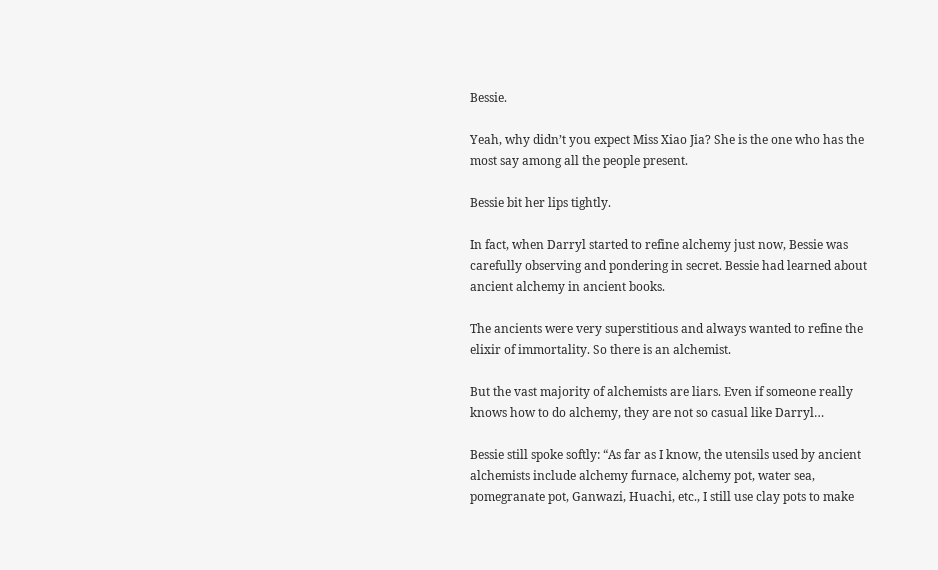Bessie.

Yeah, why didn’t you expect Miss Xiao Jia? She is the one who has the most say among all the people present.

Bessie bit her lips tightly.

In fact, when Darryl started to refine alchemy just now, Bessie was carefully observing and pondering in secret. Bessie had learned about ancient alchemy in ancient books.

The ancients were very superstitious and always wanted to refine the elixir of immortality. So there is an alchemist.

But the vast majority of alchemists are liars. Even if someone really knows how to do alchemy, they are not so casual like Darryl…

Bessie still spoke softly: “As far as I know, the utensils used by ancient alchemists include alchemy furnace, alchemy pot, water sea, pomegranate pot, Ganwazi, Huachi, etc., I still use clay pots to make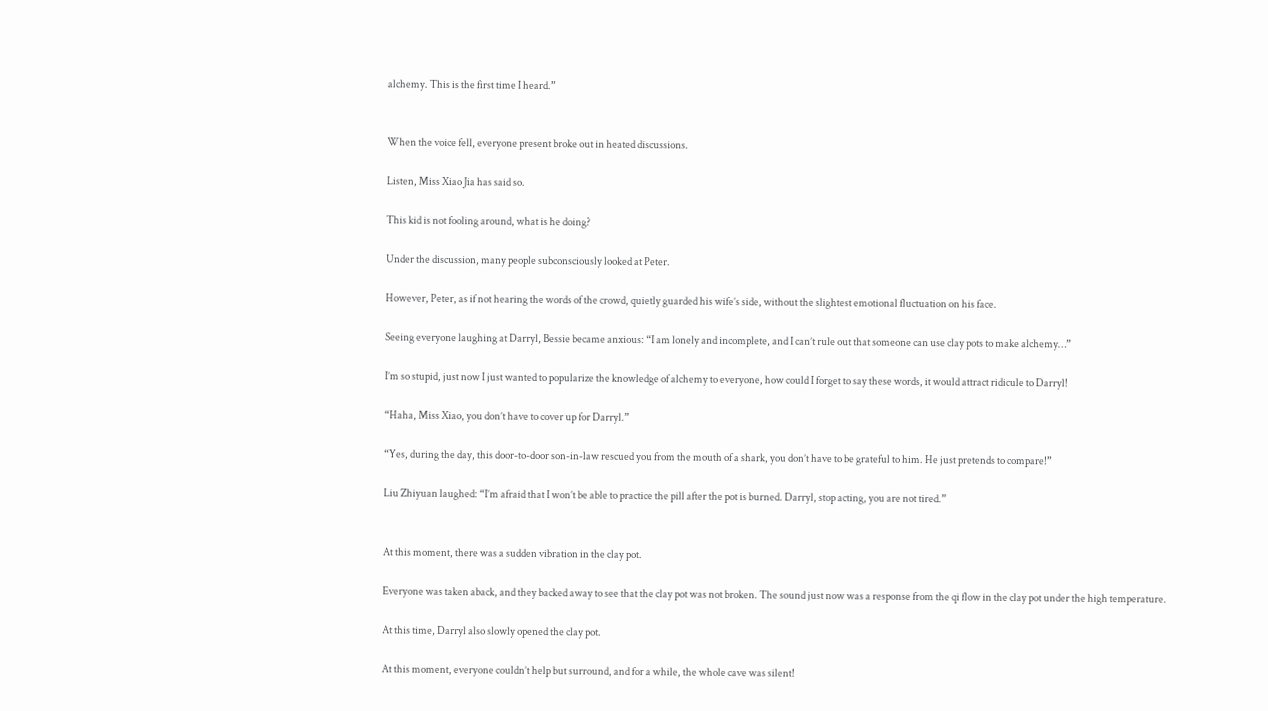alchemy. This is the first time I heard.”


When the voice fell, everyone present broke out in heated discussions.

Listen, Miss Xiao Jia has said so.

This kid is not fooling around, what is he doing?

Under the discussion, many people subconsciously looked at Peter.

However, Peter, as if not hearing the words of the crowd, quietly guarded his wife’s side, without the slightest emotional fluctuation on his face.

Seeing everyone laughing at Darryl, Bessie became anxious: “I am lonely and incomplete, and I can’t rule out that someone can use clay pots to make alchemy…”

I’m so stupid, just now I just wanted to popularize the knowledge of alchemy to everyone, how could I forget to say these words, it would attract ridicule to Darryl!

“Haha, Miss Xiao, you don’t have to cover up for Darryl.”

“Yes, during the day, this door-to-door son-in-law rescued you from the mouth of a shark, you don’t have to be grateful to him. He just pretends to compare!”

Liu Zhiyuan laughed: “I’m afraid that I won’t be able to practice the pill after the pot is burned. Darryl, stop acting, you are not tired.”


At this moment, there was a sudden vibration in the clay pot.

Everyone was taken aback, and they backed away to see that the clay pot was not broken. The sound just now was a response from the qi flow in the clay pot under the high temperature.

At this time, Darryl also slowly opened the clay pot.

At this moment, everyone couldn’t help but surround, and for a while, the whole cave was silent!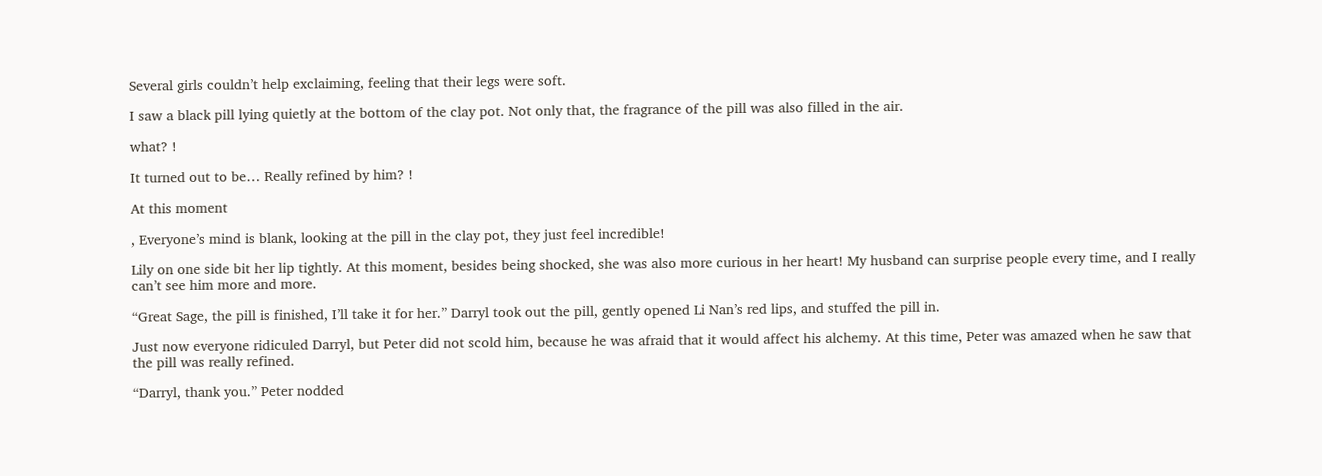Several girls couldn’t help exclaiming, feeling that their legs were soft.

I saw a black pill lying quietly at the bottom of the clay pot. Not only that, the fragrance of the pill was also filled in the air.

what? !

It turned out to be… Really refined by him? !

At this moment

, Everyone’s mind is blank, looking at the pill in the clay pot, they just feel incredible!

Lily on one side bit her lip tightly. At this moment, besides being shocked, she was also more curious in her heart! My husband can surprise people every time, and I really can’t see him more and more.

“Great Sage, the pill is finished, I’ll take it for her.” Darryl took out the pill, gently opened Li Nan’s red lips, and stuffed the pill in.

Just now everyone ridiculed Darryl, but Peter did not scold him, because he was afraid that it would affect his alchemy. At this time, Peter was amazed when he saw that the pill was really refined.

“Darryl, thank you.” Peter nodded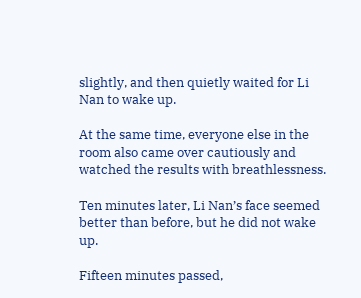slightly, and then quietly waited for Li Nan to wake up.

At the same time, everyone else in the room also came over cautiously and watched the results with breathlessness.

Ten minutes later, Li Nan’s face seemed better than before, but he did not wake up.

Fifteen minutes passed,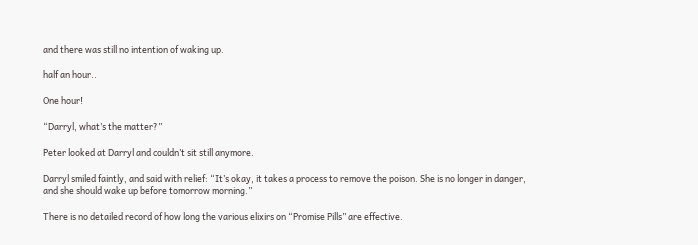and there was still no intention of waking up.

half an hour..

One hour!

“Darryl, what’s the matter?”

Peter looked at Darryl and couldn’t sit still anymore.

Darryl smiled faintly, and said with relief: “It’s okay, it takes a process to remove the poison. She is no longer in danger, and she should wake up before tomorrow morning.”

There is no detailed record of how long the various elixirs on “Promise Pills” are effective.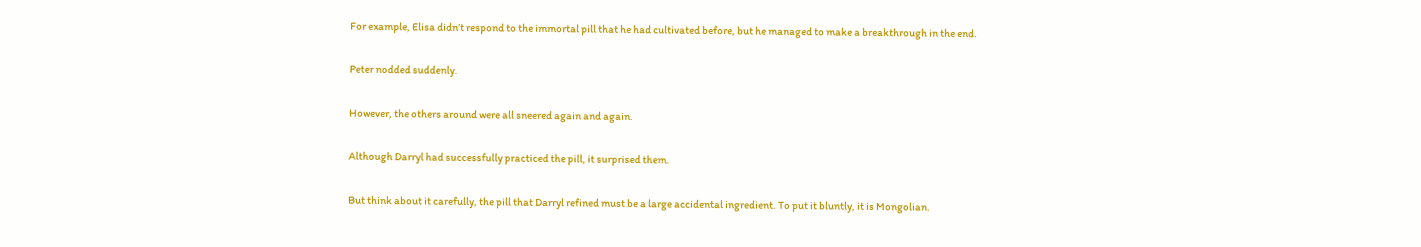For example, Elisa didn’t respond to the immortal pill that he had cultivated before, but he managed to make a breakthrough in the end.

Peter nodded suddenly.

However, the others around were all sneered again and again.

Although Darryl had successfully practiced the pill, it surprised them.

But think about it carefully, the pill that Darryl refined must be a large accidental ingredient. To put it bluntly, it is Mongolian.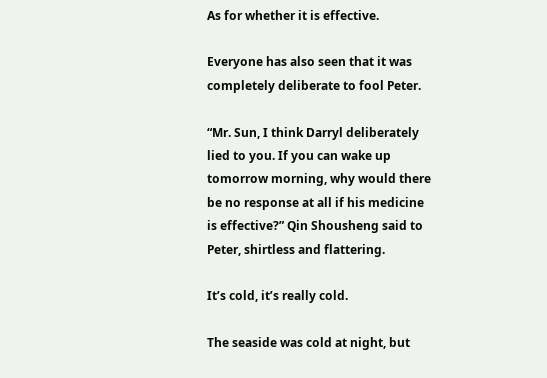As for whether it is effective.

Everyone has also seen that it was completely deliberate to fool Peter.

“Mr. Sun, I think Darryl deliberately lied to you. If you can wake up tomorrow morning, why would there be no response at all if his medicine is effective?” Qin Shousheng said to Peter, shirtless and flattering.

It’s cold, it’s really cold.

The seaside was cold at night, but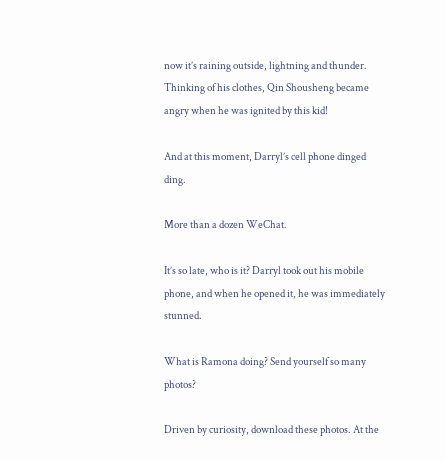now it’s raining outside, lightning and thunder. Thinking of his clothes, Qin Shousheng became angry when he was ignited by this kid!

And at this moment, Darryl’s cell phone dinged ding.

More than a dozen WeChat.

It’s so late, who is it? Darryl took out his mobile phone, and when he opened it, he was immediately stunned.

What is Ramona doing? Send yourself so many photos?

Driven by curiosity, download these photos. At the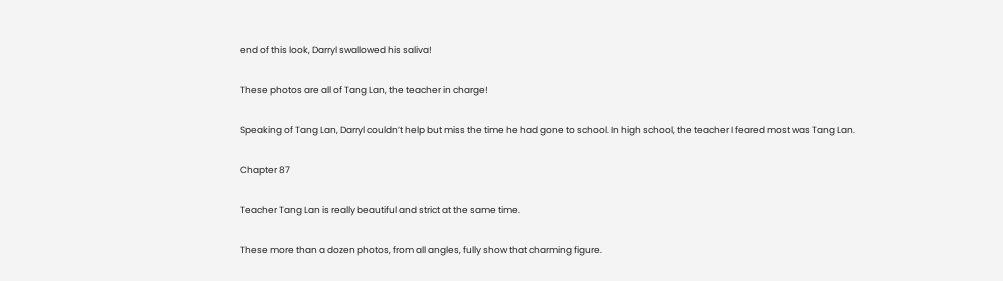end of this look, Darryl swallowed his saliva!

These photos are all of Tang Lan, the teacher in charge!

Speaking of Tang Lan, Darryl couldn’t help but miss the time he had gone to school. In high school, the teacher I feared most was Tang Lan.

Chapter 87

Teacher Tang Lan is really beautiful and strict at the same time.

These more than a dozen photos, from all angles, fully show that charming figure.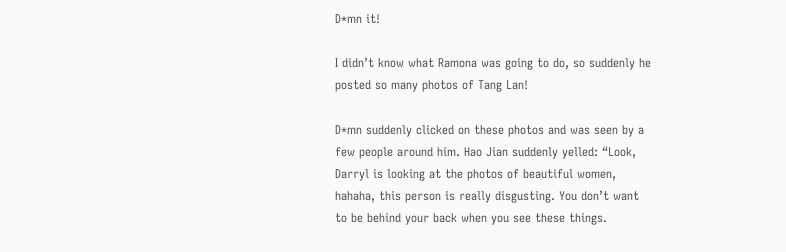D*mn it!

I didn’t know what Ramona was going to do, so suddenly he posted so many photos of Tang Lan!

D*mn suddenly clicked on these photos and was seen by a few people around him. Hao Jian suddenly yelled: “Look, Darryl is looking at the photos of beautiful women, hahaha, this person is really disgusting. You don’t want to be behind your back when you see these things.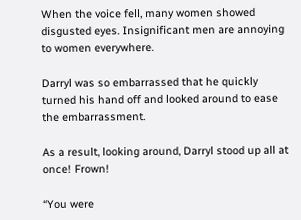When the voice fell, many women showed disgusted eyes. Insignificant men are annoying to women everywhere.

Darryl was so embarrassed that he quickly turned his hand off and looked around to ease the embarrassment.

As a result, looking around, Darryl stood up all at once! Frown!

“You were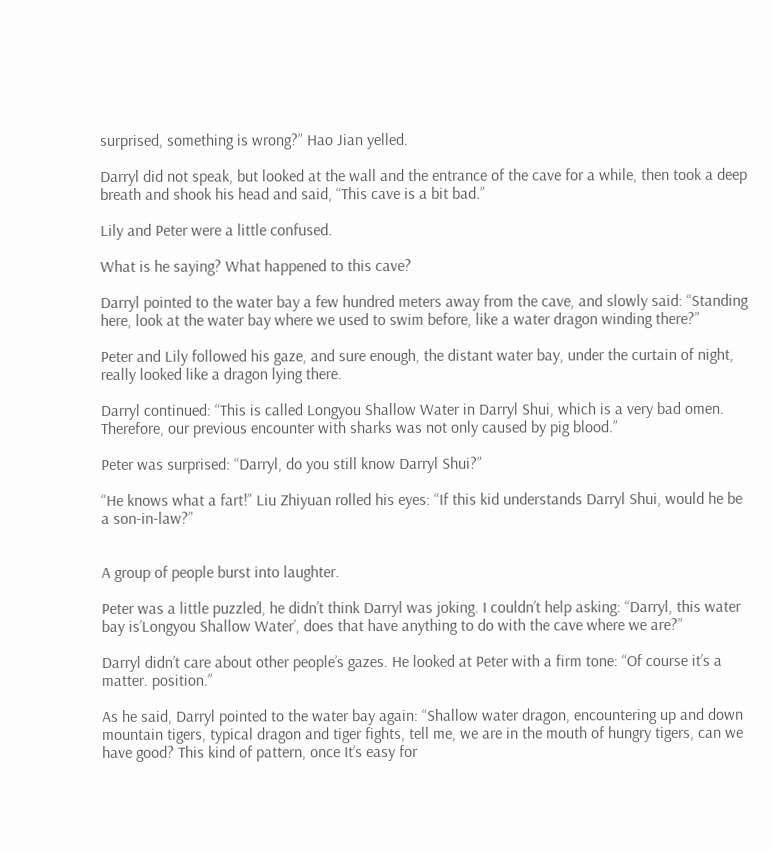surprised, something is wrong?” Hao Jian yelled.

Darryl did not speak, but looked at the wall and the entrance of the cave for a while, then took a deep breath and shook his head and said, “This cave is a bit bad.”

Lily and Peter were a little confused.

What is he saying? What happened to this cave?

Darryl pointed to the water bay a few hundred meters away from the cave, and slowly said: “Standing here, look at the water bay where we used to swim before, like a water dragon winding there?”

Peter and Lily followed his gaze, and sure enough, the distant water bay, under the curtain of night, really looked like a dragon lying there.

Darryl continued: “This is called Longyou Shallow Water in Darryl Shui, which is a very bad omen. Therefore, our previous encounter with sharks was not only caused by pig blood.”

Peter was surprised: “Darryl, do you still know Darryl Shui?”

“He knows what a fart!” Liu Zhiyuan rolled his eyes: “If this kid understands Darryl Shui, would he be a son-in-law?”


A group of people burst into laughter.

Peter was a little puzzled, he didn’t think Darryl was joking. I couldn’t help asking: “Darryl, this water bay is’Longyou Shallow Water’, does that have anything to do with the cave where we are?”

Darryl didn’t care about other people’s gazes. He looked at Peter with a firm tone: “Of course it’s a matter. position.”

As he said, Darryl pointed to the water bay again: “Shallow water dragon, encountering up and down mountain tigers, typical dragon and tiger fights, tell me, we are in the mouth of hungry tigers, can we have good? This kind of pattern, once It’s easy for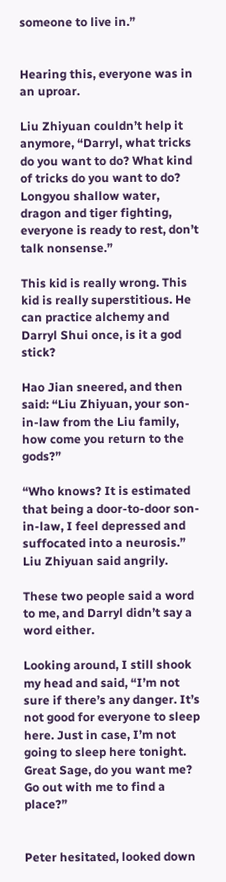someone to live in.”


Hearing this, everyone was in an uproar.

Liu Zhiyuan couldn’t help it anymore, “Darryl, what tricks do you want to do? What kind of tricks do you want to do? Longyou shallow water, dragon and tiger fighting, everyone is ready to rest, don’t talk nonsense.”

This kid is really wrong. This kid is really superstitious. He can practice alchemy and Darryl Shui once, is it a god stick?

Hao Jian sneered, and then said: “Liu Zhiyuan, your son-in-law from the Liu family, how come you return to the gods?”

“Who knows? It is estimated that being a door-to-door son-in-law, I feel depressed and suffocated into a neurosis.” Liu Zhiyuan said angrily.

These two people said a word to me, and Darryl didn’t say a word either.

Looking around, I still shook my head and said, “I’m not sure if there’s any danger. It’s not good for everyone to sleep here. Just in case, I’m not going to sleep here tonight. Great Sage, do you want me? Go out with me to find a place?”


Peter hesitated, looked down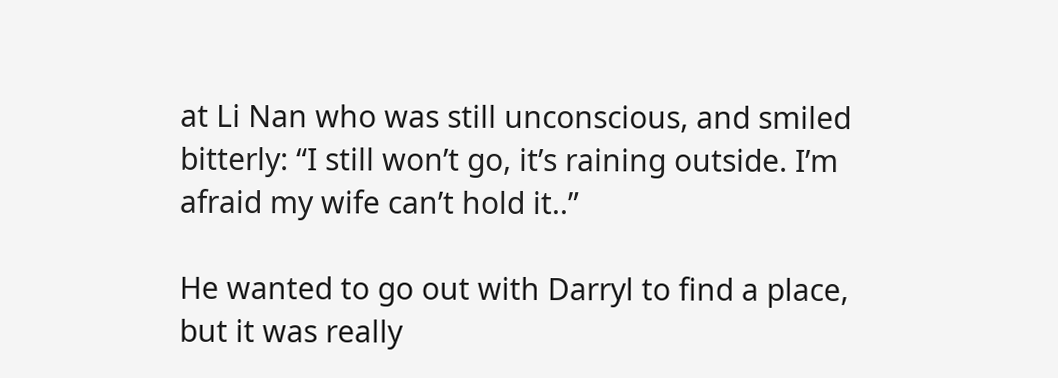at Li Nan who was still unconscious, and smiled bitterly: “I still won’t go, it’s raining outside. I’m afraid my wife can’t hold it..”

He wanted to go out with Darryl to find a place, but it was really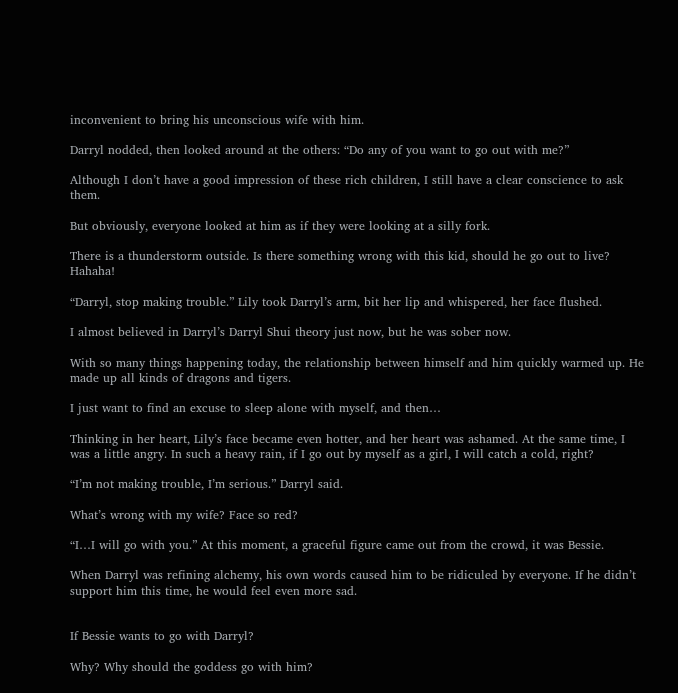inconvenient to bring his unconscious wife with him.

Darryl nodded, then looked around at the others: “Do any of you want to go out with me?”

Although I don’t have a good impression of these rich children, I still have a clear conscience to ask them.

But obviously, everyone looked at him as if they were looking at a silly fork.

There is a thunderstorm outside. Is there something wrong with this kid, should he go out to live? Hahaha!

“Darryl, stop making trouble.” Lily took Darryl’s arm, bit her lip and whispered, her face flushed.

I almost believed in Darryl’s Darryl Shui theory just now, but he was sober now.

With so many things happening today, the relationship between himself and him quickly warmed up. He made up all kinds of dragons and tigers.

I just want to find an excuse to sleep alone with myself, and then…

Thinking in her heart, Lily’s face became even hotter, and her heart was ashamed. At the same time, I was a little angry. In such a heavy rain, if I go out by myself as a girl, I will catch a cold, right?

“I’m not making trouble, I’m serious.” Darryl said.

What’s wrong with my wife? Face so red?

“I…I will go with you.” At this moment, a graceful figure came out from the crowd, it was Bessie.

When Darryl was refining alchemy, his own words caused him to be ridiculed by everyone. If he didn’t support him this time, he would feel even more sad.


If Bessie wants to go with Darryl?

Why? Why should the goddess go with him?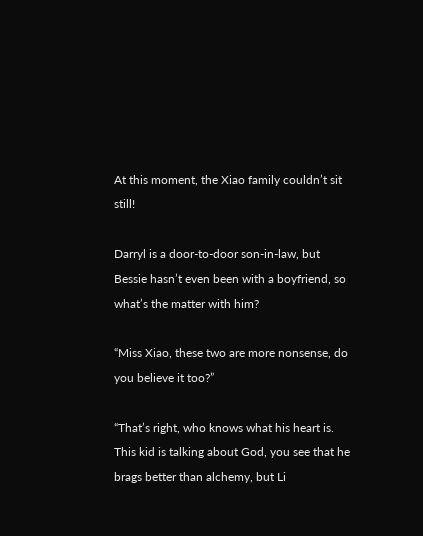At this moment, the Xiao family couldn’t sit still!

Darryl is a door-to-door son-in-law, but Bessie hasn’t even been with a boyfriend, so what’s the matter with him?

“Miss Xiao, these two are more nonsense, do you believe it too?”

“That’s right, who knows what his heart is. This kid is talking about God, you see that he brags better than alchemy, but Li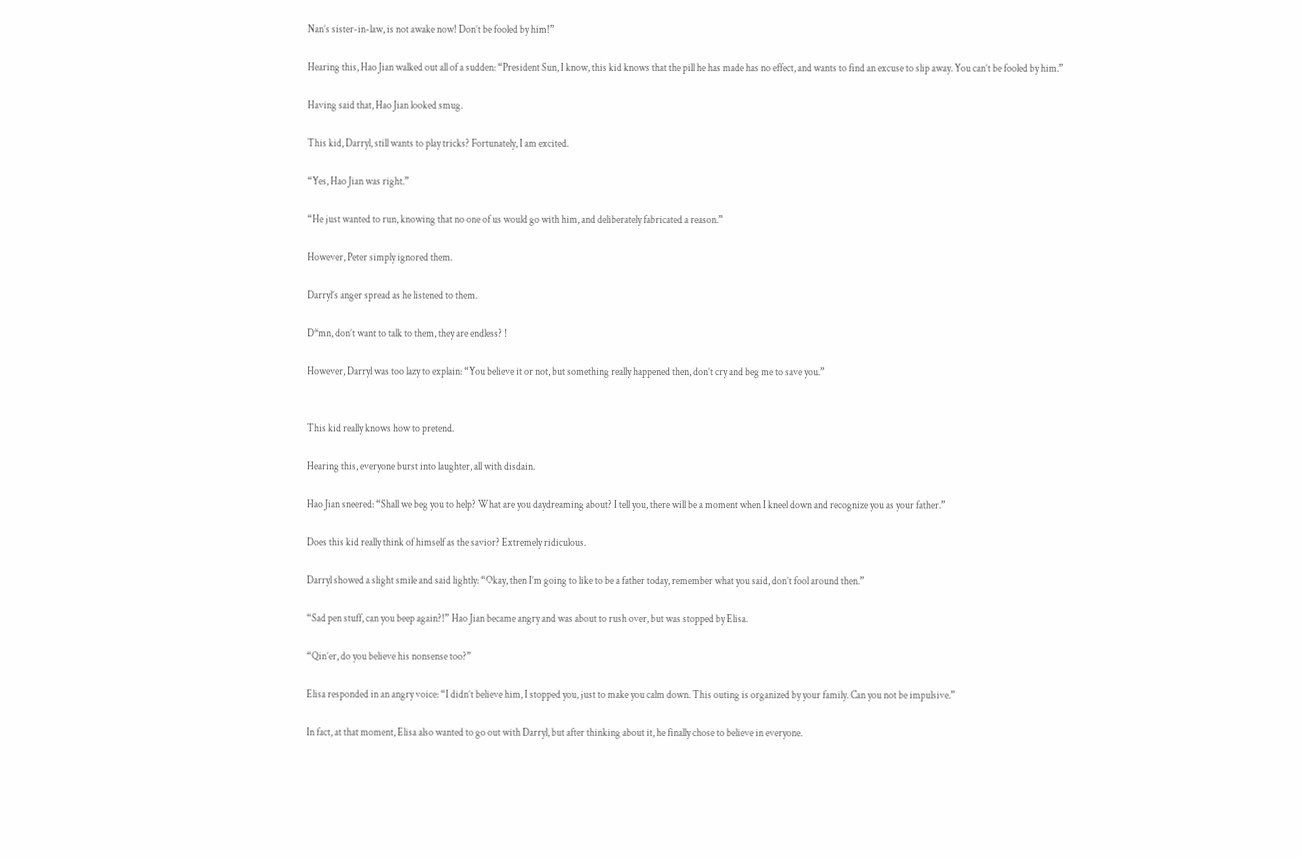Nan’s sister-in-law, is not awake now! Don’t be fooled by him!”

Hearing this, Hao Jian walked out all of a sudden: “President Sun, I know, this kid knows that the pill he has made has no effect, and wants to find an excuse to slip away. You can’t be fooled by him.”

Having said that, Hao Jian looked smug.

This kid, Darryl, still wants to play tricks? Fortunately, I am excited.

“Yes, Hao Jian was right.”

“He just wanted to run, knowing that no one of us would go with him, and deliberately fabricated a reason.”

However, Peter simply ignored them.

Darryl’s anger spread as he listened to them.

D*mn, don’t want to talk to them, they are endless? !

However, Darryl was too lazy to explain: “You believe it or not, but something really happened then, don’t cry and beg me to save you.”


This kid really knows how to pretend.

Hearing this, everyone burst into laughter, all with disdain.

Hao Jian sneered: “Shall we beg you to help? What are you daydreaming about? I tell you, there will be a moment when I kneel down and recognize you as your father.”

Does this kid really think of himself as the savior? Extremely ridiculous.

Darryl showed a slight smile and said lightly: “Okay, then I’m going to like to be a father today, remember what you said, don’t fool around then.”

“Sad pen stuff, can you beep again?!” Hao Jian became angry and was about to rush over, but was stopped by Elisa.

“Qin’er, do you believe his nonsense too?”

Elisa responded in an angry voice: “I didn’t believe him, I stopped you, just to make you calm down. This outing is organized by your family. Can you not be impulsive.”

In fact, at that moment, Elisa also wanted to go out with Darryl, but after thinking about it, he finally chose to believe in everyone.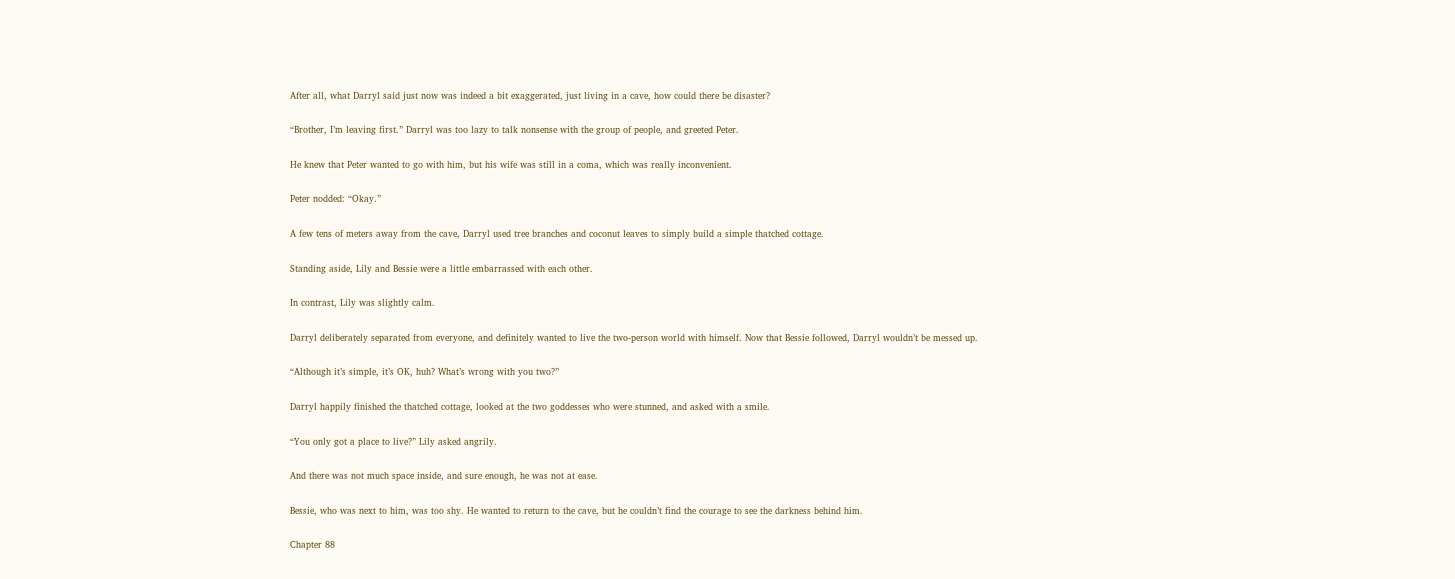After all, what Darryl said just now was indeed a bit exaggerated, just living in a cave, how could there be disaster?

“Brother, I’m leaving first.” Darryl was too lazy to talk nonsense with the group of people, and greeted Peter.

He knew that Peter wanted to go with him, but his wife was still in a coma, which was really inconvenient.

Peter nodded: “Okay.”

A few tens of meters away from the cave, Darryl used tree branches and coconut leaves to simply build a simple thatched cottage.

Standing aside, Lily and Bessie were a little embarrassed with each other.

In contrast, Lily was slightly calm.

Darryl deliberately separated from everyone, and definitely wanted to live the two-person world with himself. Now that Bessie followed, Darryl wouldn’t be messed up.

“Although it’s simple, it’s OK, huh? What’s wrong with you two?”

Darryl happily finished the thatched cottage, looked at the two goddesses who were stunned, and asked with a smile.

“You only got a place to live?” Lily asked angrily.

And there was not much space inside, and sure enough, he was not at ease.

Bessie, who was next to him, was too shy. He wanted to return to the cave, but he couldn’t find the courage to see the darkness behind him.

Chapter 88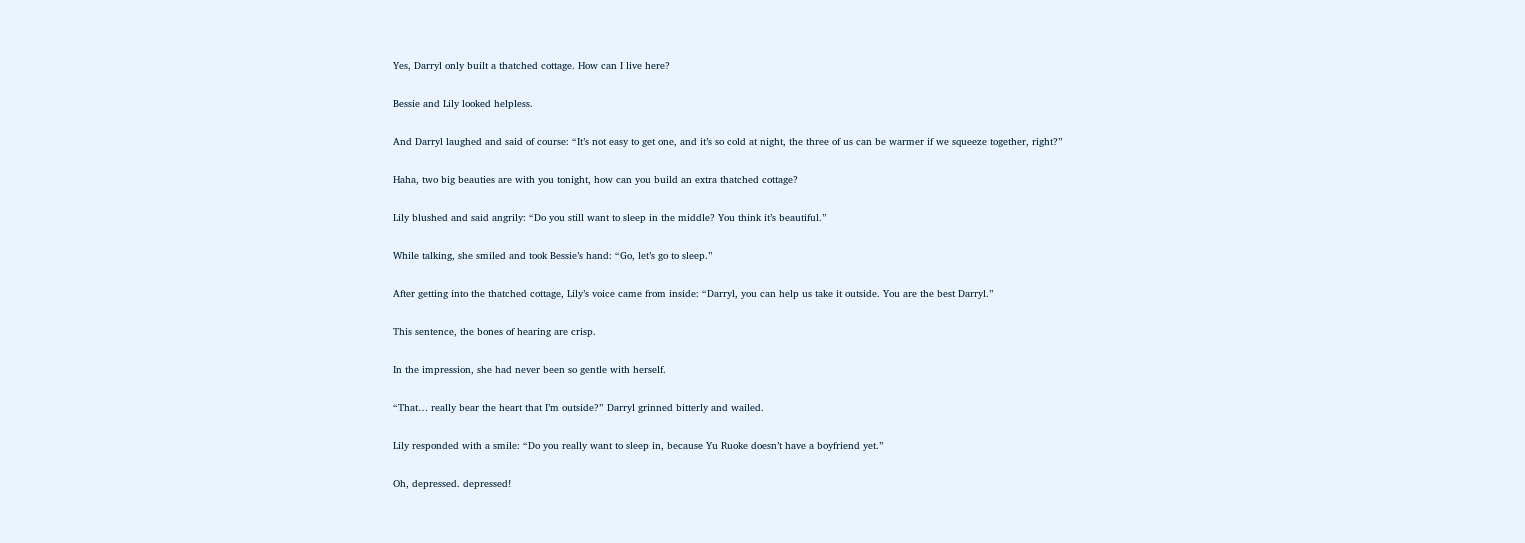Yes, Darryl only built a thatched cottage. How can I live here?

Bessie and Lily looked helpless.

And Darryl laughed and said of course: “It’s not easy to get one, and it’s so cold at night, the three of us can be warmer if we squeeze together, right?”

Haha, two big beauties are with you tonight, how can you build an extra thatched cottage?

Lily blushed and said angrily: “Do you still want to sleep in the middle? You think it’s beautiful.”

While talking, she smiled and took Bessie’s hand: “Go, let’s go to sleep.”

After getting into the thatched cottage, Lily’s voice came from inside: “Darryl, you can help us take it outside. You are the best Darryl.”

This sentence, the bones of hearing are crisp.

In the impression, she had never been so gentle with herself.

“That… really bear the heart that I’m outside?” Darryl grinned bitterly and wailed.

Lily responded with a smile: “Do you really want to sleep in, because Yu Ruoke doesn’t have a boyfriend yet.”

Oh, depressed. depressed!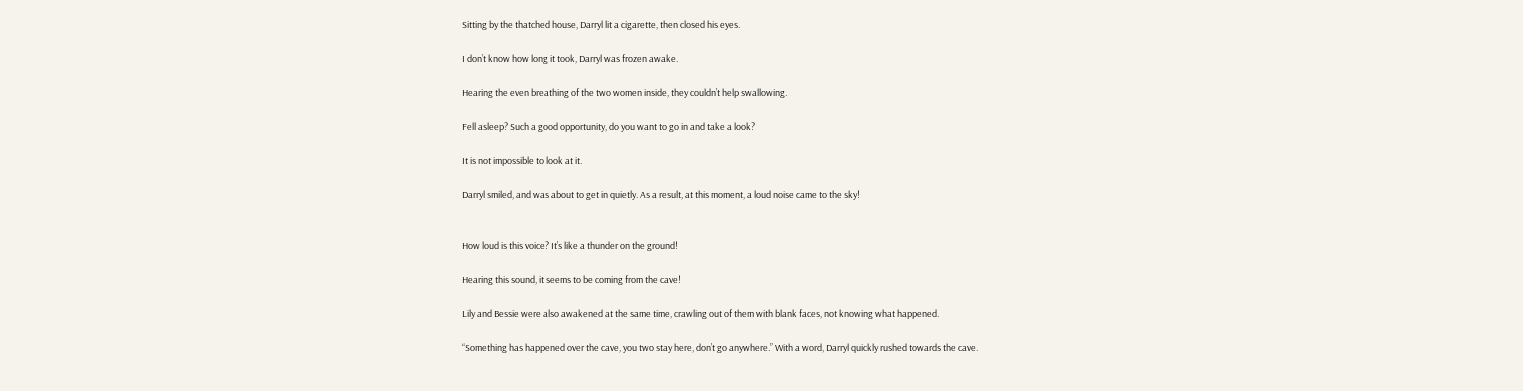Sitting by the thatched house, Darryl lit a cigarette, then closed his eyes.

I don’t know how long it took, Darryl was frozen awake.

Hearing the even breathing of the two women inside, they couldn’t help swallowing.

Fell asleep? Such a good opportunity, do you want to go in and take a look?

It is not impossible to look at it.

Darryl smiled, and was about to get in quietly. As a result, at this moment, a loud noise came to the sky!


How loud is this voice? It’s like a thunder on the ground!

Hearing this sound, it seems to be coming from the cave!

Lily and Bessie were also awakened at the same time, crawling out of them with blank faces, not knowing what happened.

“Something has happened over the cave, you two stay here, don’t go anywhere.” With a word, Darryl quickly rushed towards the cave.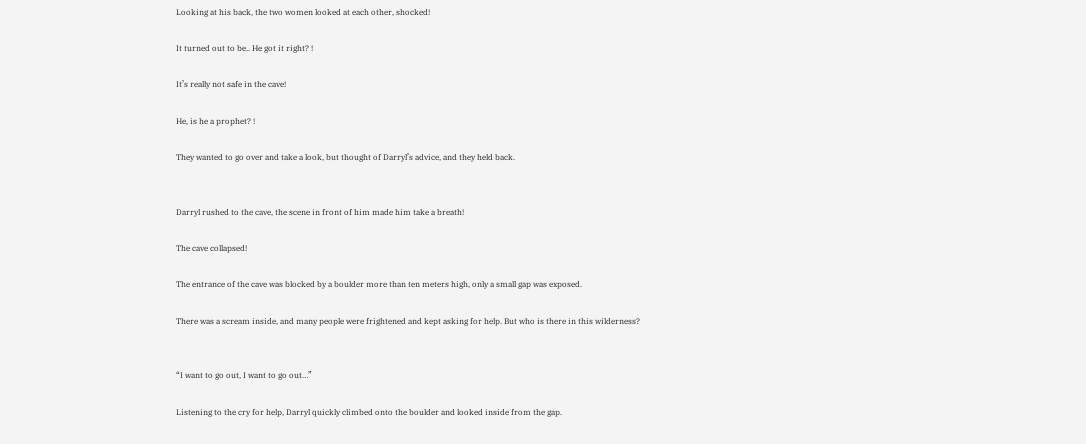Looking at his back, the two women looked at each other, shocked!

It turned out to be.. He got it right? !

It’s really not safe in the cave!

He, is he a prophet? !

They wanted to go over and take a look, but thought of Darryl’s advice, and they held back.


Darryl rushed to the cave, the scene in front of him made him take a breath!

The cave collapsed!

The entrance of the cave was blocked by a boulder more than ten meters high, only a small gap was exposed.

There was a scream inside, and many people were frightened and kept asking for help. But who is there in this wilderness?


“I want to go out, I want to go out…”

Listening to the cry for help, Darryl quickly climbed onto the boulder and looked inside from the gap.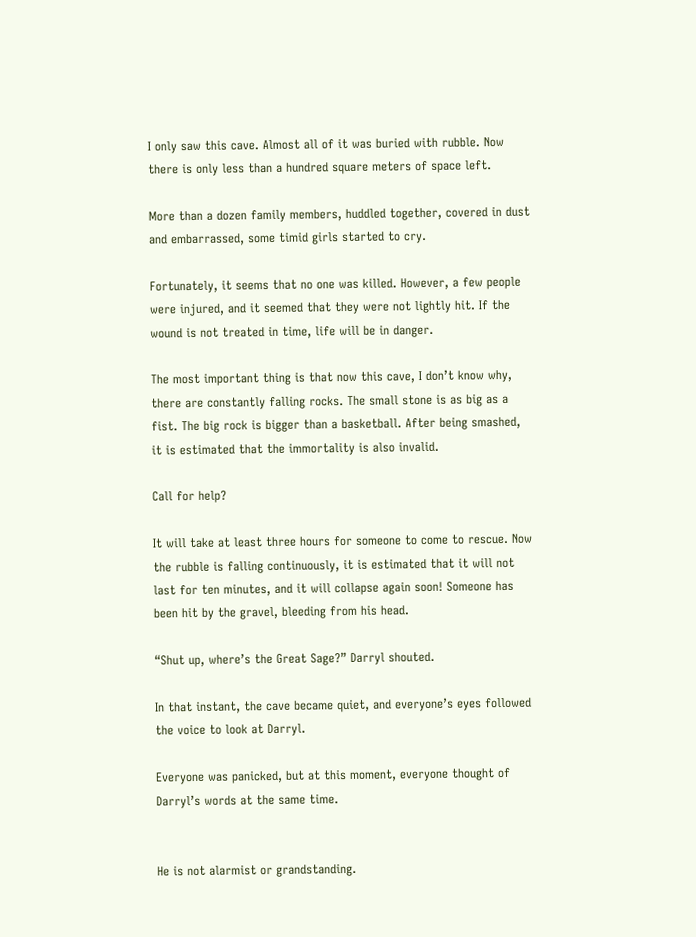I only saw this cave. Almost all of it was buried with rubble. Now there is only less than a hundred square meters of space left.

More than a dozen family members, huddled together, covered in dust and embarrassed, some timid girls started to cry.

Fortunately, it seems that no one was killed. However, a few people were injured, and it seemed that they were not lightly hit. If the wound is not treated in time, life will be in danger.

The most important thing is that now this cave, I don’t know why, there are constantly falling rocks. The small stone is as big as a fist. The big rock is bigger than a basketball. After being smashed, it is estimated that the immortality is also invalid.

Call for help?

It will take at least three hours for someone to come to rescue. Now the rubble is falling continuously, it is estimated that it will not last for ten minutes, and it will collapse again soon! Someone has been hit by the gravel, bleeding from his head.

“Shut up, where’s the Great Sage?” Darryl shouted.

In that instant, the cave became quiet, and everyone’s eyes followed the voice to look at Darryl.

Everyone was panicked, but at this moment, everyone thought of Darryl’s words at the same time.


He is not alarmist or grandstanding.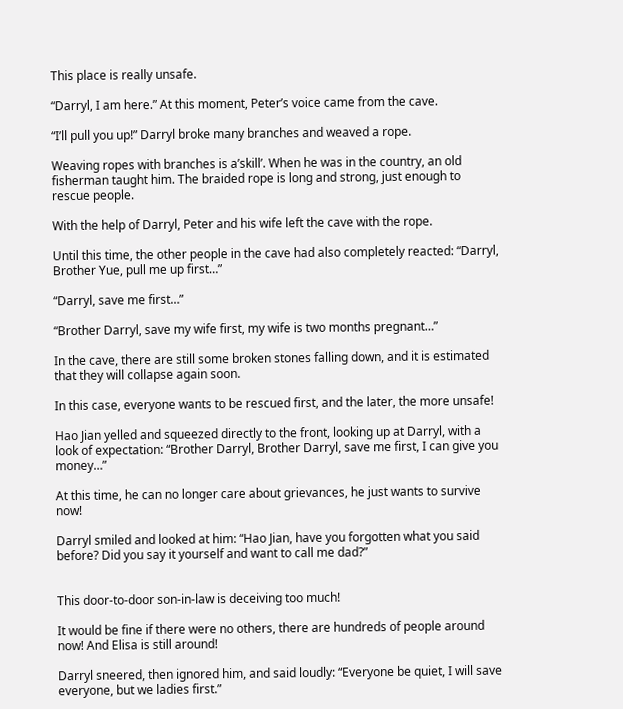This place is really unsafe.

“Darryl, I am here.” At this moment, Peter’s voice came from the cave.

“I’ll pull you up!” Darryl broke many branches and weaved a rope.

Weaving ropes with branches is a’skill’. When he was in the country, an old fisherman taught him. The braided rope is long and strong, just enough to rescue people.

With the help of Darryl, Peter and his wife left the cave with the rope.

Until this time, the other people in the cave had also completely reacted: “Darryl, Brother Yue, pull me up first…”

“Darryl, save me first…”

“Brother Darryl, save my wife first, my wife is two months pregnant…”

In the cave, there are still some broken stones falling down, and it is estimated that they will collapse again soon.

In this case, everyone wants to be rescued first, and the later, the more unsafe!

Hao Jian yelled and squeezed directly to the front, looking up at Darryl, with a look of expectation: “Brother Darryl, Brother Darryl, save me first, I can give you money…”

At this time, he can no longer care about grievances, he just wants to survive now!

Darryl smiled and looked at him: “Hao Jian, have you forgotten what you said before? Did you say it yourself and want to call me dad?”


This door-to-door son-in-law is deceiving too much!

It would be fine if there were no others, there are hundreds of people around now! And Elisa is still around!

Darryl sneered, then ignored him, and said loudly: “Everyone be quiet, I will save everyone, but we ladies first.”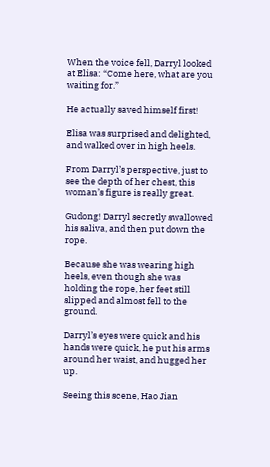When the voice fell, Darryl looked at Elisa: “Come here, what are you waiting for.”

He actually saved himself first!

Elisa was surprised and delighted, and walked over in high heels.

From Darryl’s perspective, just to see the depth of her chest, this woman’s figure is really great.

Gudong! Darryl secretly swallowed his saliva, and then put down the rope.

Because she was wearing high heels, even though she was holding the rope, her feet still slipped and almost fell to the ground.

Darryl’s eyes were quick and his hands were quick, he put his arms around her waist, and hugged her up.

Seeing this scene, Hao Jian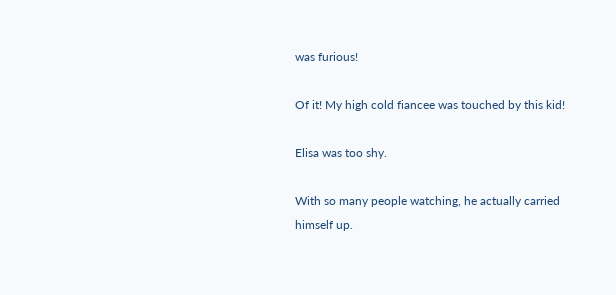was furious!

Of it! My high cold fiancee was touched by this kid!

Elisa was too shy.

With so many people watching, he actually carried himself up.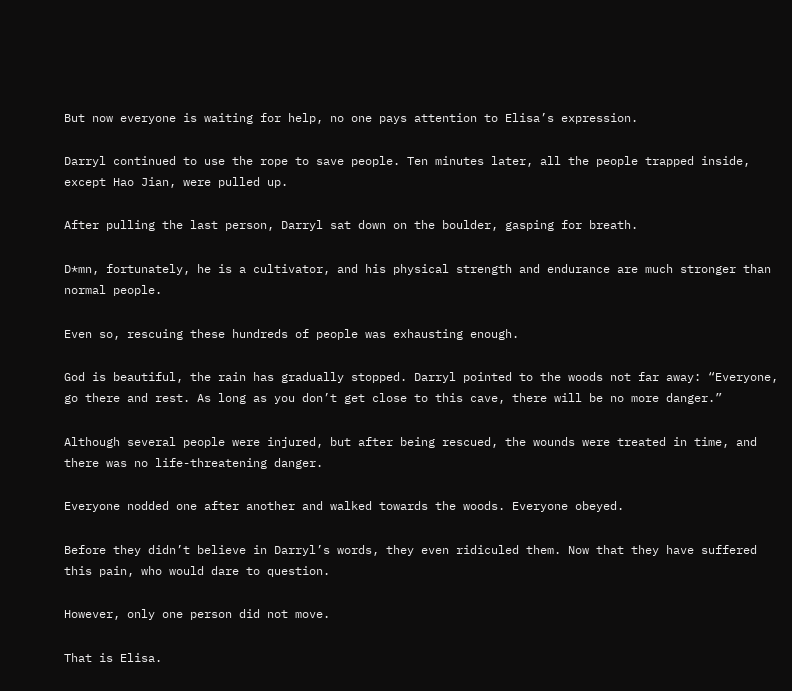But now everyone is waiting for help, no one pays attention to Elisa’s expression.

Darryl continued to use the rope to save people. Ten minutes later, all the people trapped inside, except Hao Jian, were pulled up.

After pulling the last person, Darryl sat down on the boulder, gasping for breath.

D*mn, fortunately, he is a cultivator, and his physical strength and endurance are much stronger than normal people.

Even so, rescuing these hundreds of people was exhausting enough.

God is beautiful, the rain has gradually stopped. Darryl pointed to the woods not far away: “Everyone, go there and rest. As long as you don’t get close to this cave, there will be no more danger.”

Although several people were injured, but after being rescued, the wounds were treated in time, and there was no life-threatening danger.

Everyone nodded one after another and walked towards the woods. Everyone obeyed.

Before they didn’t believe in Darryl’s words, they even ridiculed them. Now that they have suffered this pain, who would dare to question.

However, only one person did not move.

That is Elisa.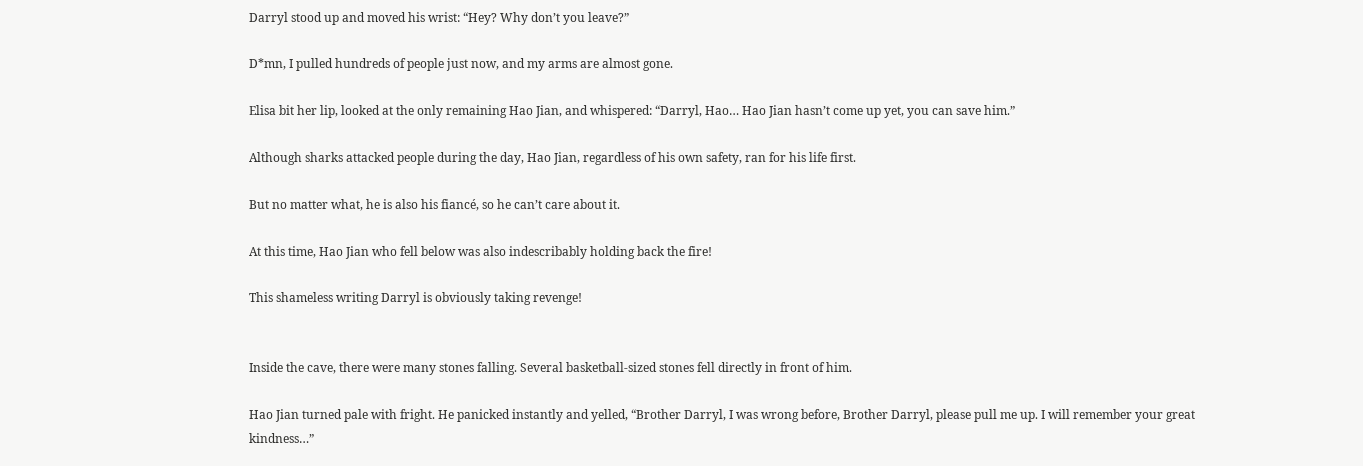Darryl stood up and moved his wrist: “Hey? Why don’t you leave?”

D*mn, I pulled hundreds of people just now, and my arms are almost gone.

Elisa bit her lip, looked at the only remaining Hao Jian, and whispered: “Darryl, Hao… Hao Jian hasn’t come up yet, you can save him.”

Although sharks attacked people during the day, Hao Jian, regardless of his own safety, ran for his life first.

But no matter what, he is also his fiancé, so he can’t care about it.

At this time, Hao Jian who fell below was also indescribably holding back the fire!

This shameless writing Darryl is obviously taking revenge!


Inside the cave, there were many stones falling. Several basketball-sized stones fell directly in front of him.

Hao Jian turned pale with fright. He panicked instantly and yelled, “Brother Darryl, I was wrong before, Brother Darryl, please pull me up. I will remember your great kindness…”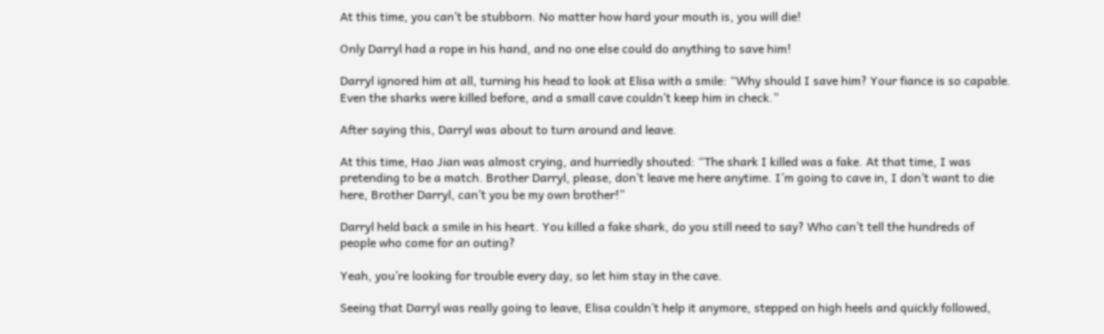At this time, you can’t be stubborn. No matter how hard your mouth is, you will die!

Only Darryl had a rope in his hand, and no one else could do anything to save him!

Darryl ignored him at all, turning his head to look at Elisa with a smile: “Why should I save him? Your fiance is so capable. Even the sharks were killed before, and a small cave couldn’t keep him in check.”

After saying this, Darryl was about to turn around and leave.

At this time, Hao Jian was almost crying, and hurriedly shouted: “The shark I killed was a fake. At that time, I was pretending to be a match. Brother Darryl, please, don’t leave me here anytime. I’m going to cave in, I don’t want to die here, Brother Darryl, can’t you be my own brother!”

Darryl held back a smile in his heart. You killed a fake shark, do you still need to say? Who can’t tell the hundreds of people who come for an outing?

Yeah, you’re looking for trouble every day, so let him stay in the cave.

Seeing that Darryl was really going to leave, Elisa couldn’t help it anymore, stepped on high heels and quickly followed,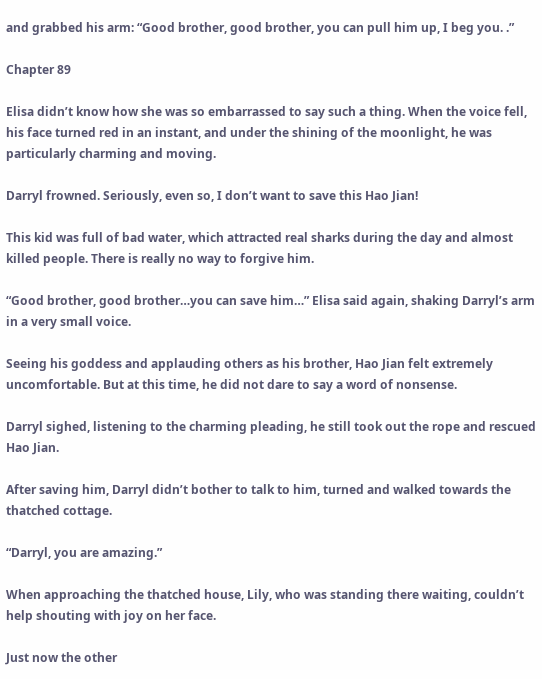and grabbed his arm: “Good brother, good brother, you can pull him up, I beg you. .”

Chapter 89

Elisa didn’t know how she was so embarrassed to say such a thing. When the voice fell, his face turned red in an instant, and under the shining of the moonlight, he was particularly charming and moving.

Darryl frowned. Seriously, even so, I don’t want to save this Hao Jian!

This kid was full of bad water, which attracted real sharks during the day and almost killed people. There is really no way to forgive him.

“Good brother, good brother…you can save him…” Elisa said again, shaking Darryl’s arm in a very small voice.

Seeing his goddess and applauding others as his brother, Hao Jian felt extremely uncomfortable. But at this time, he did not dare to say a word of nonsense.

Darryl sighed, listening to the charming pleading, he still took out the rope and rescued Hao Jian.

After saving him, Darryl didn’t bother to talk to him, turned and walked towards the thatched cottage.

“Darryl, you are amazing.”

When approaching the thatched house, Lily, who was standing there waiting, couldn’t help shouting with joy on her face.

Just now the other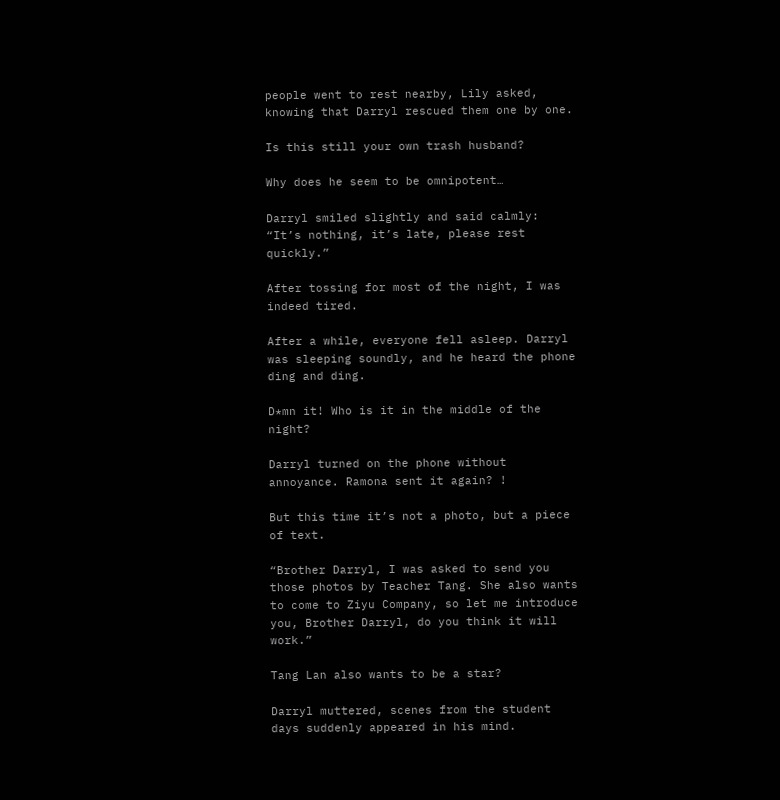people went to rest nearby, Lily asked, knowing that Darryl rescued them one by one.

Is this still your own trash husband?

Why does he seem to be omnipotent…

Darryl smiled slightly and said calmly: “It’s nothing, it’s late, please rest quickly.”

After tossing for most of the night, I was indeed tired.

After a while, everyone fell asleep. Darryl was sleeping soundly, and he heard the phone ding and ding.

D*mn it! Who is it in the middle of the night?

Darryl turned on the phone without annoyance. Ramona sent it again? !

But this time it’s not a photo, but a piece of text.

“Brother Darryl, I was asked to send you those photos by Teacher Tang. She also wants to come to Ziyu Company, so let me introduce you, Brother Darryl, do you think it will work.”

Tang Lan also wants to be a star?

Darryl muttered, scenes from the student days suddenly appeared in his mind.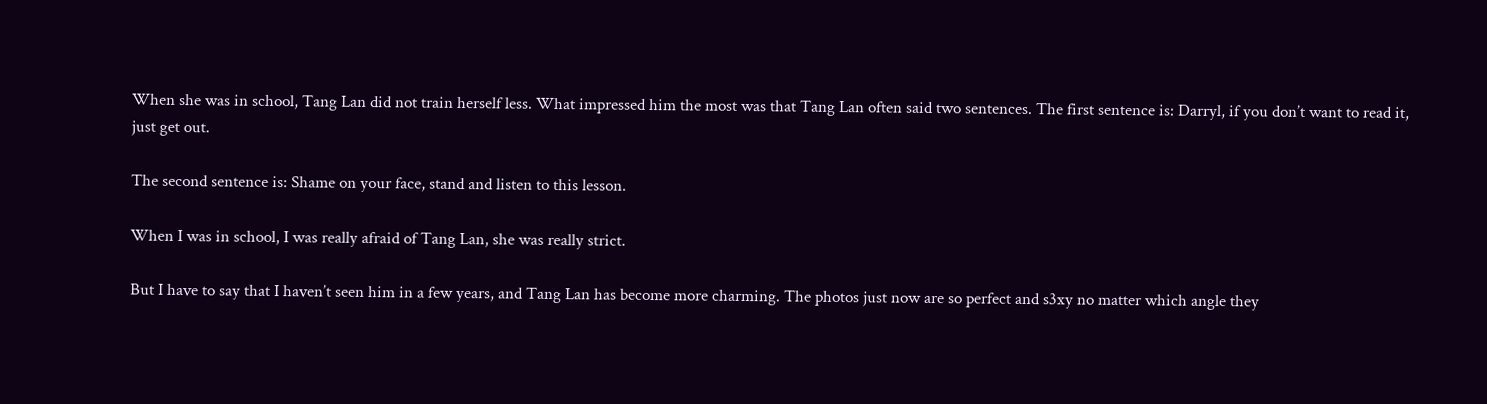When she was in school, Tang Lan did not train herself less. What impressed him the most was that Tang Lan often said two sentences. The first sentence is: Darryl, if you don’t want to read it, just get out.

The second sentence is: Shame on your face, stand and listen to this lesson.

When I was in school, I was really afraid of Tang Lan, she was really strict.

But I have to say that I haven’t seen him in a few years, and Tang Lan has become more charming. The photos just now are so perfect and s3xy no matter which angle they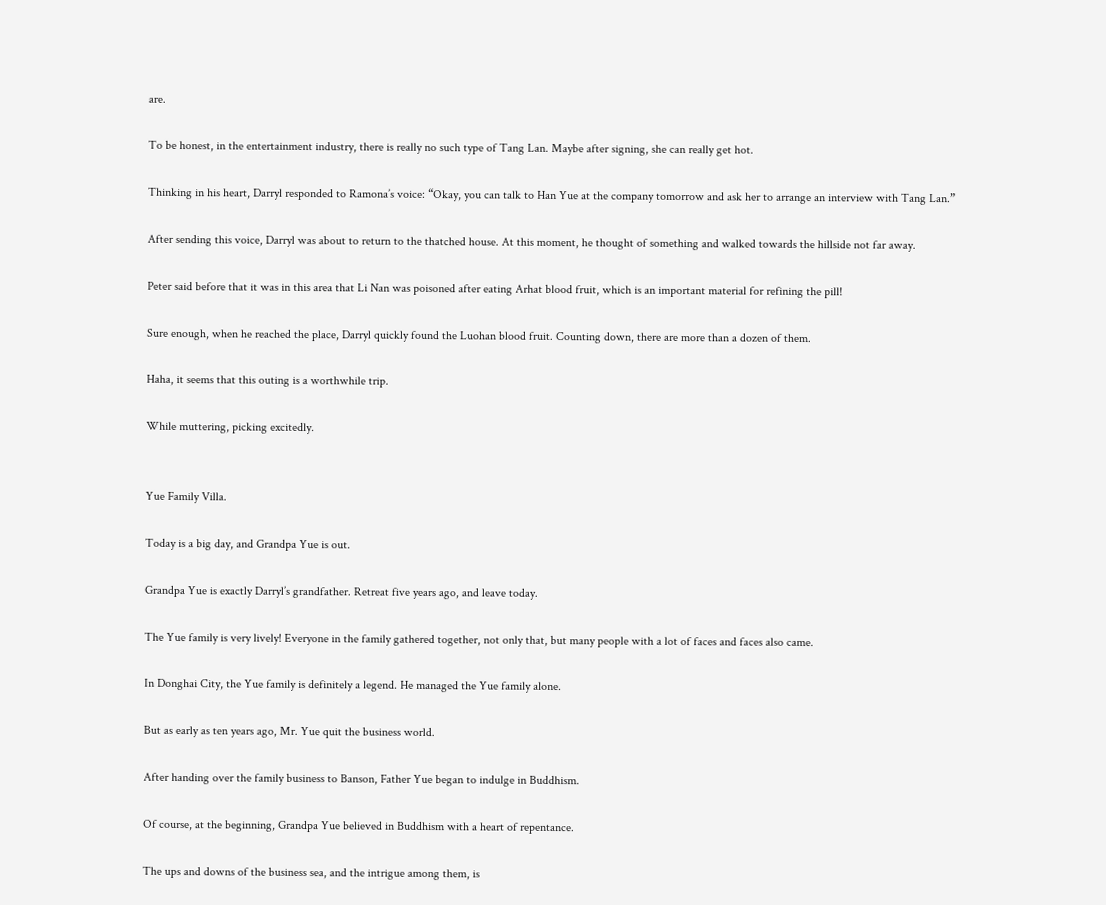are.

To be honest, in the entertainment industry, there is really no such type of Tang Lan. Maybe after signing, she can really get hot.

Thinking in his heart, Darryl responded to Ramona’s voice: “Okay, you can talk to Han Yue at the company tomorrow and ask her to arrange an interview with Tang Lan.”

After sending this voice, Darryl was about to return to the thatched house. At this moment, he thought of something and walked towards the hillside not far away.

Peter said before that it was in this area that Li Nan was poisoned after eating Arhat blood fruit, which is an important material for refining the pill!

Sure enough, when he reached the place, Darryl quickly found the Luohan blood fruit. Counting down, there are more than a dozen of them.

Haha, it seems that this outing is a worthwhile trip.

While muttering, picking excitedly.


Yue Family Villa.

Today is a big day, and Grandpa Yue is out.

Grandpa Yue is exactly Darryl’s grandfather. Retreat five years ago, and leave today.

The Yue family is very lively! Everyone in the family gathered together, not only that, but many people with a lot of faces and faces also came.

In Donghai City, the Yue family is definitely a legend. He managed the Yue family alone.

But as early as ten years ago, Mr. Yue quit the business world.

After handing over the family business to Banson, Father Yue began to indulge in Buddhism.

Of course, at the beginning, Grandpa Yue believed in Buddhism with a heart of repentance.

The ups and downs of the business sea, and the intrigue among them, is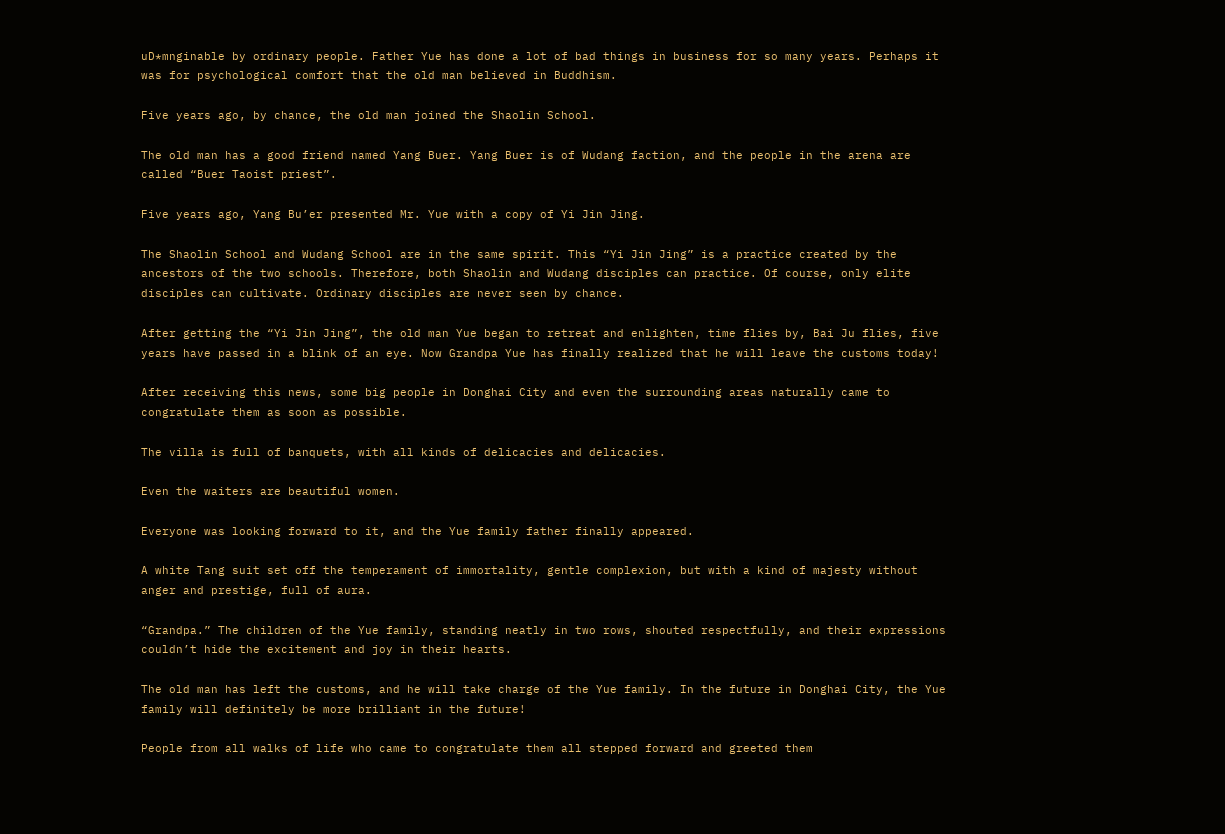uD*mnginable by ordinary people. Father Yue has done a lot of bad things in business for so many years. Perhaps it was for psychological comfort that the old man believed in Buddhism.

Five years ago, by chance, the old man joined the Shaolin School.

The old man has a good friend named Yang Buer. Yang Buer is of Wudang faction, and the people in the arena are called “Buer Taoist priest”.

Five years ago, Yang Bu’er presented Mr. Yue with a copy of Yi Jin Jing.

The Shaolin School and Wudang School are in the same spirit. This “Yi Jin Jing” is a practice created by the ancestors of the two schools. Therefore, both Shaolin and Wudang disciples can practice. Of course, only elite disciples can cultivate. Ordinary disciples are never seen by chance.

After getting the “Yi Jin Jing”, the old man Yue began to retreat and enlighten, time flies by, Bai Ju flies, five years have passed in a blink of an eye. Now Grandpa Yue has finally realized that he will leave the customs today!

After receiving this news, some big people in Donghai City and even the surrounding areas naturally came to congratulate them as soon as possible.

The villa is full of banquets, with all kinds of delicacies and delicacies.

Even the waiters are beautiful women.

Everyone was looking forward to it, and the Yue family father finally appeared.

A white Tang suit set off the temperament of immortality, gentle complexion, but with a kind of majesty without anger and prestige, full of aura.

“Grandpa.” The children of the Yue family, standing neatly in two rows, shouted respectfully, and their expressions couldn’t hide the excitement and joy in their hearts.

The old man has left the customs, and he will take charge of the Yue family. In the future in Donghai City, the Yue family will definitely be more brilliant in the future!

People from all walks of life who came to congratulate them all stepped forward and greeted them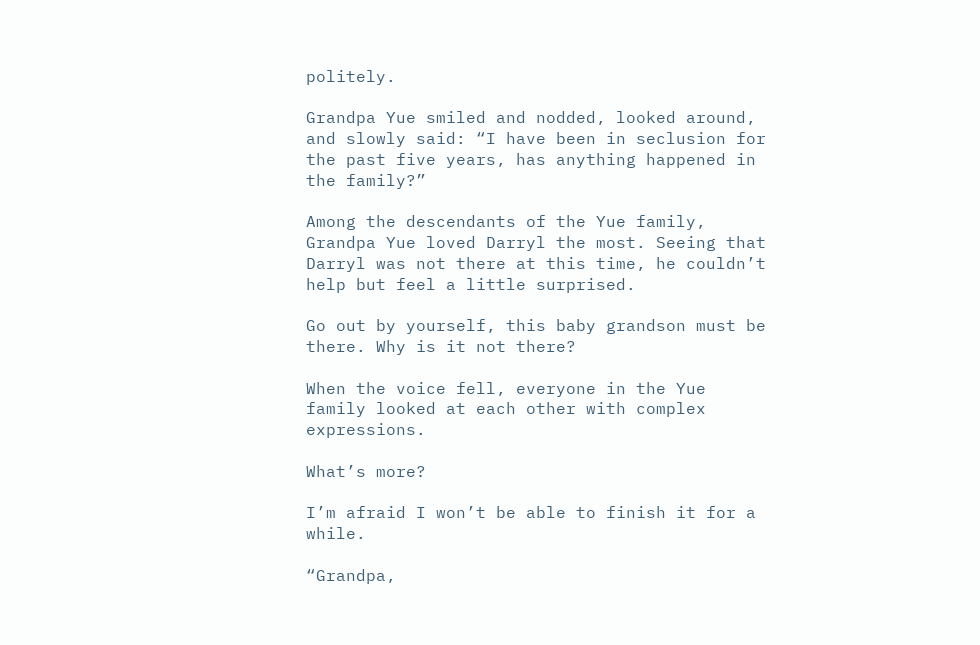politely.

Grandpa Yue smiled and nodded, looked around, and slowly said: “I have been in seclusion for the past five years, has anything happened in the family?”

Among the descendants of the Yue family, Grandpa Yue loved Darryl the most. Seeing that Darryl was not there at this time, he couldn’t help but feel a little surprised.

Go out by yourself, this baby grandson must be there. Why is it not there?

When the voice fell, everyone in the Yue family looked at each other with complex expressions.

What’s more?

I’m afraid I won’t be able to finish it for a while.

“Grandpa,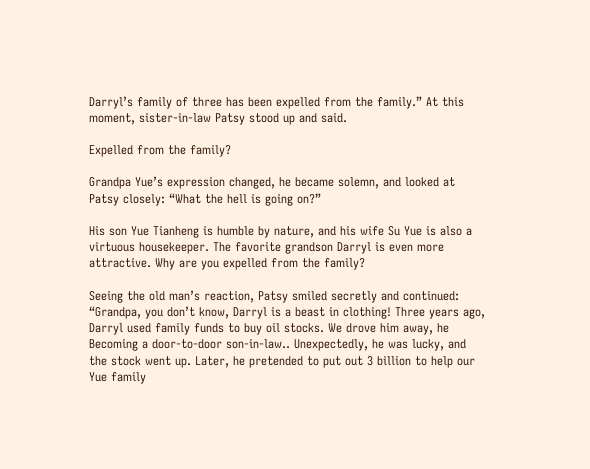Darryl’s family of three has been expelled from the family.” At this moment, sister-in-law Patsy stood up and said.

Expelled from the family?

Grandpa Yue’s expression changed, he became solemn, and looked at Patsy closely: “What the hell is going on?”

His son Yue Tianheng is humble by nature, and his wife Su Yue is also a virtuous housekeeper. The favorite grandson Darryl is even more attractive. Why are you expelled from the family?

Seeing the old man’s reaction, Patsy smiled secretly and continued: “Grandpa, you don’t know, Darryl is a beast in clothing! Three years ago, Darryl used family funds to buy oil stocks. We drove him away, he Becoming a door-to-door son-in-law.. Unexpectedly, he was lucky, and the stock went up. Later, he pretended to put out 3 billion to help our Yue family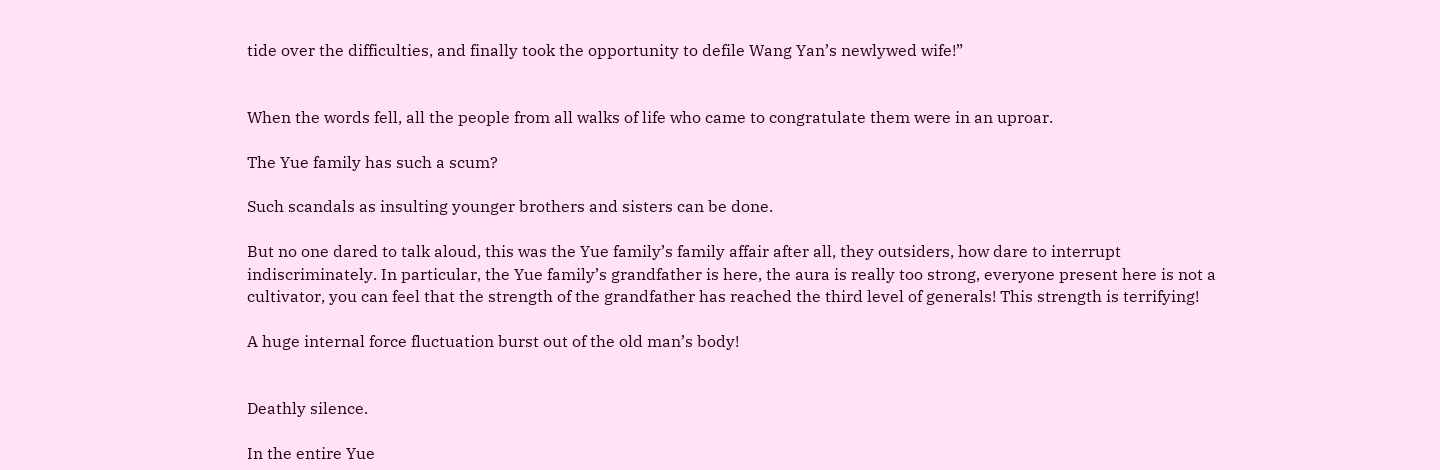tide over the difficulties, and finally took the opportunity to defile Wang Yan’s newlywed wife!”


When the words fell, all the people from all walks of life who came to congratulate them were in an uproar.

The Yue family has such a scum?

Such scandals as insulting younger brothers and sisters can be done.

But no one dared to talk aloud, this was the Yue family’s family affair after all, they outsiders, how dare to interrupt indiscriminately. In particular, the Yue family’s grandfather is here, the aura is really too strong, everyone present here is not a cultivator, you can feel that the strength of the grandfather has reached the third level of generals! This strength is terrifying!

A huge internal force fluctuation burst out of the old man’s body!


Deathly silence.

In the entire Yue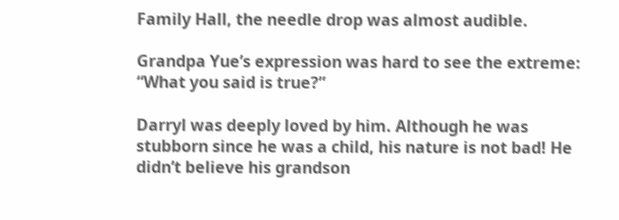Family Hall, the needle drop was almost audible.

Grandpa Yue’s expression was hard to see the extreme: “What you said is true?”

Darryl was deeply loved by him. Although he was stubborn since he was a child, his nature is not bad! He didn’t believe his grandson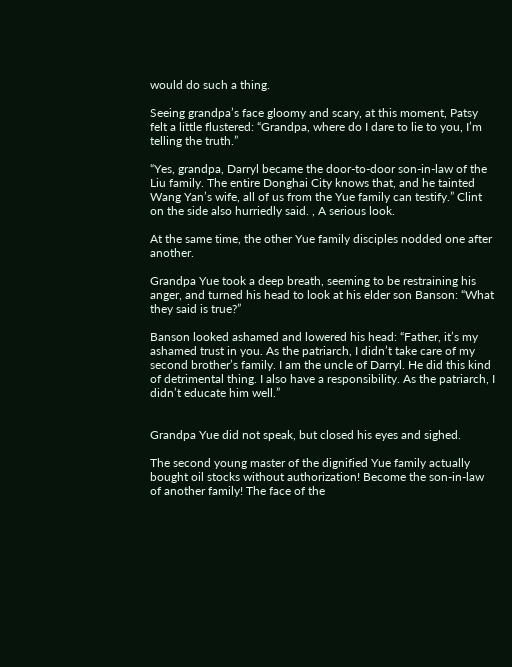would do such a thing.

Seeing grandpa’s face gloomy and scary, at this moment, Patsy felt a little flustered: “Grandpa, where do I dare to lie to you, I’m telling the truth.”

“Yes, grandpa, Darryl became the door-to-door son-in-law of the Liu family. The entire Donghai City knows that, and he tainted Wang Yan’s wife, all of us from the Yue family can testify.” Clint on the side also hurriedly said. , A serious look.

At the same time, the other Yue family disciples nodded one after another.

Grandpa Yue took a deep breath, seeming to be restraining his anger, and turned his head to look at his elder son Banson: “What they said is true?”

Banson looked ashamed and lowered his head: “Father, it’s my ashamed trust in you. As the patriarch, I didn’t take care of my second brother’s family. I am the uncle of Darryl. He did this kind of detrimental thing. I also have a responsibility. As the patriarch, I didn’t educate him well.”


Grandpa Yue did not speak, but closed his eyes and sighed.

The second young master of the dignified Yue family actually bought oil stocks without authorization! Become the son-in-law of another family! The face of the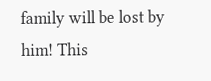family will be lost by him! This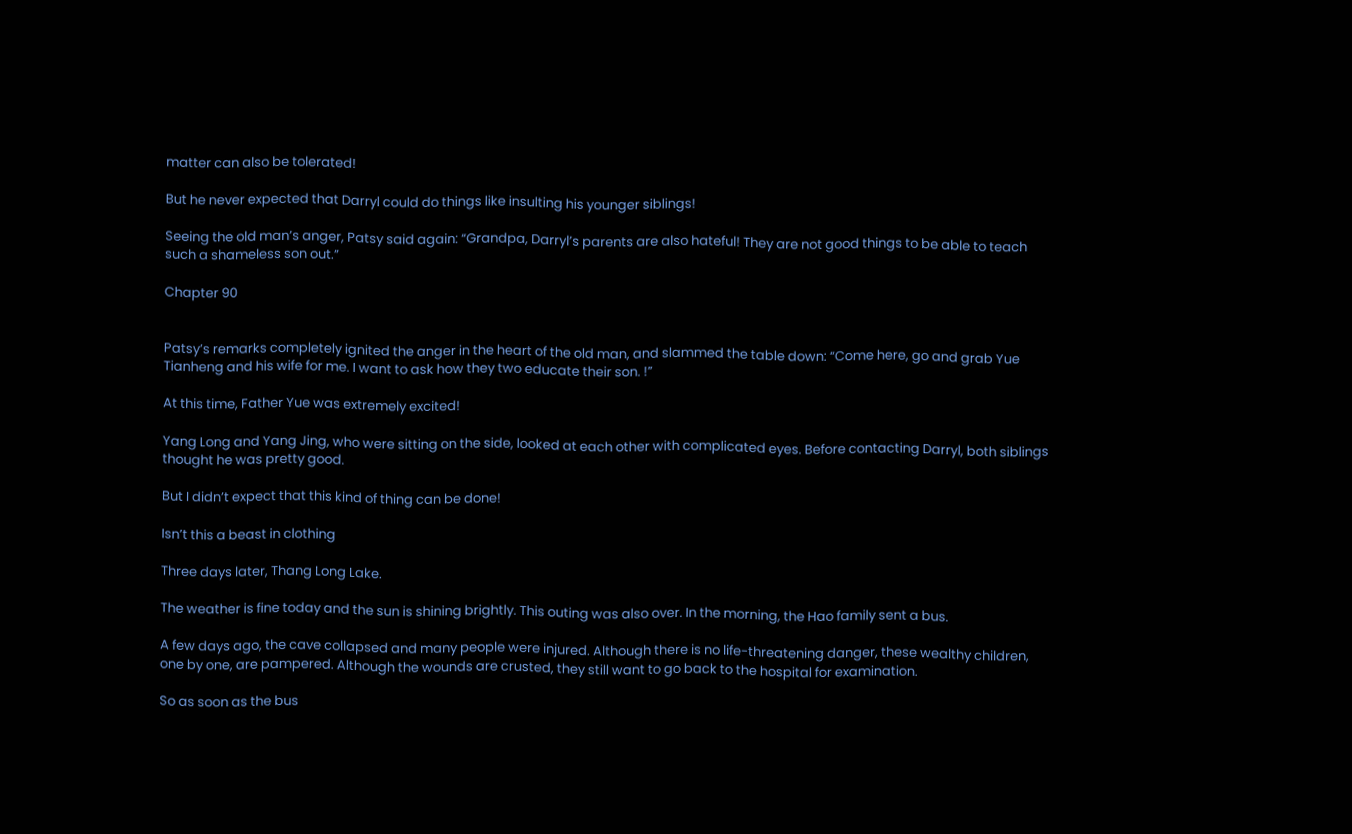matter can also be tolerated!

But he never expected that Darryl could do things like insulting his younger siblings!

Seeing the old man’s anger, Patsy said again: “Grandpa, Darryl’s parents are also hateful! They are not good things to be able to teach such a shameless son out.”

Chapter 90


Patsy’s remarks completely ignited the anger in the heart of the old man, and slammed the table down: “Come here, go and grab Yue Tianheng and his wife for me. I want to ask how they two educate their son. !”

At this time, Father Yue was extremely excited!

Yang Long and Yang Jing, who were sitting on the side, looked at each other with complicated eyes. Before contacting Darryl, both siblings thought he was pretty good.

But I didn’t expect that this kind of thing can be done!

Isn’t this a beast in clothing

Three days later, Thang Long Lake.

The weather is fine today and the sun is shining brightly. This outing was also over. In the morning, the Hao family sent a bus.

A few days ago, the cave collapsed and many people were injured. Although there is no life-threatening danger, these wealthy children, one by one, are pampered. Although the wounds are crusted, they still want to go back to the hospital for examination.

So as soon as the bus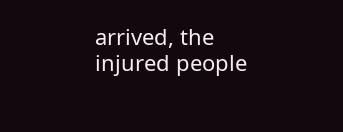arrived, the injured people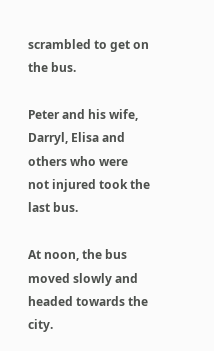scrambled to get on the bus.

Peter and his wife, Darryl, Elisa and others who were not injured took the last bus.

At noon, the bus moved slowly and headed towards the city.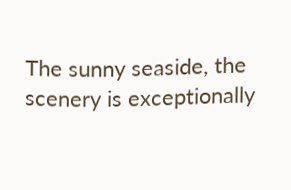The sunny seaside, the scenery is exceptionally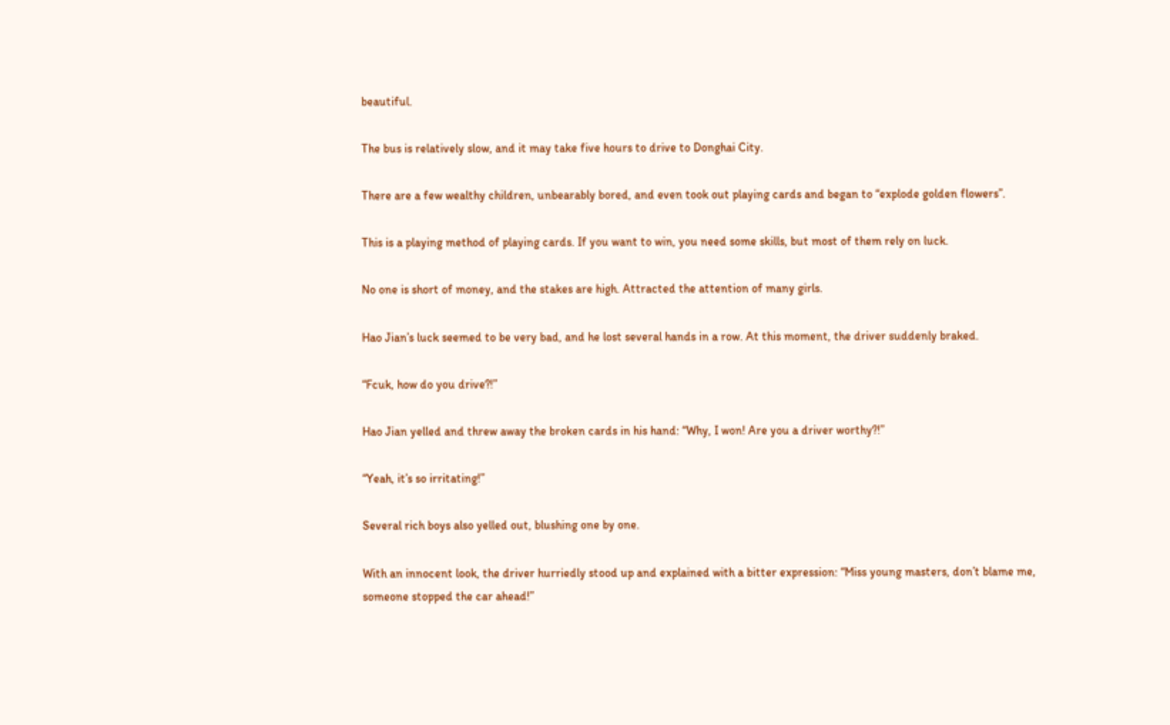beautiful.

The bus is relatively slow, and it may take five hours to drive to Donghai City.

There are a few wealthy children, unbearably bored, and even took out playing cards and began to “explode golden flowers”.

This is a playing method of playing cards. If you want to win, you need some skills, but most of them rely on luck.

No one is short of money, and the stakes are high. Attracted the attention of many girls.

Hao Jian’s luck seemed to be very bad, and he lost several hands in a row. At this moment, the driver suddenly braked.

“Fcuk, how do you drive?!”

Hao Jian yelled and threw away the broken cards in his hand: “Why, I won! Are you a driver worthy?!”

“Yeah, it’s so irritating!”

Several rich boys also yelled out, blushing one by one.

With an innocent look, the driver hurriedly stood up and explained with a bitter expression: “Miss young masters, don’t blame me, someone stopped the car ahead!”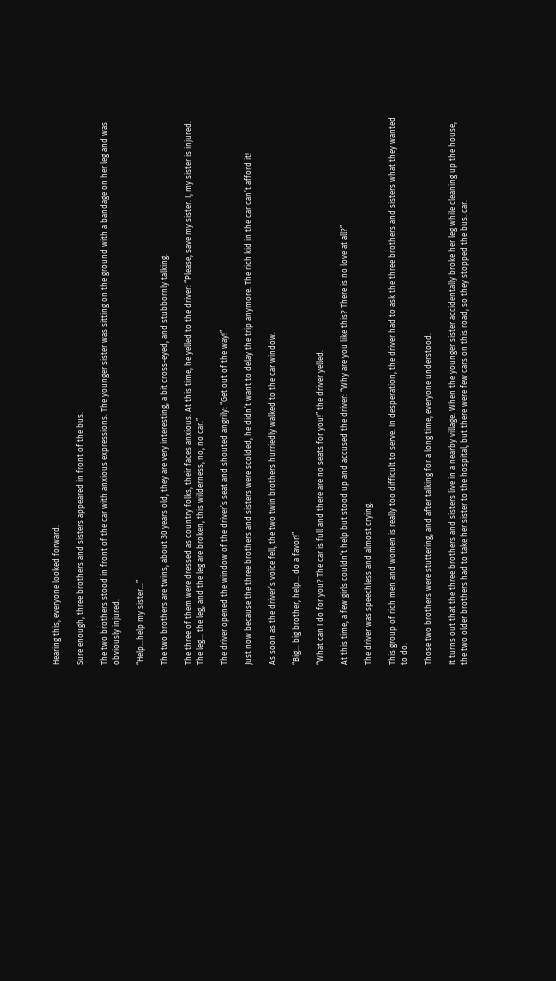Hearing this, everyone looked forward.

Sure enough, three brothers and sisters appeared in front of the bus.

The two brothers stood in front of the car with anxious expressions. The younger sister was sitting on the ground with a bandage on her leg and was obviously injured.

“Help…help my sister…”

The two brothers are twins, about 30 years old, they are very interesting, a bit cross-eyed, and stubbornly talking.

The three of them were dressed as country folks, their faces anxious. At this time, he yelled to the driver: “Please, save my sister. I, my sister is injured. The leg… the leg, and the leg are broken, this wilderness, no, no car.”

The driver opened the window of the driver’s seat and shouted angrily: “Get out of the way!”

Just now because the three brothers and sisters were scolded, he didn’t want to delay the trip anymore. The rich kid in the car can’t afford it!

As soon as the driver’s voice fell, the two twin brothers hurriedly walked to the car window.

“Big… big brother, help… do a favor!”

“What can I do for you? The car is full and there are no seats for you!” the driver yelled.

At this time, a few girls couldn’t help but stood up and accused the driver: “Why are you like this? There is no love at all?”

The driver was speechless and almost crying.

This group of rich men and women is really too difficult to serve. In desperation, the driver had to ask the three brothers and sisters what they wanted to do.

Those two brothers were stuttering, and after talking for a long time, everyone understood.

It turns out that the three brothers and sisters live in a nearby village. When the younger sister accidentally broke her leg while cleaning up the house, the two older brothers had to take her sister to the hospital, but there were few cars on this road, so they stopped the bus. car.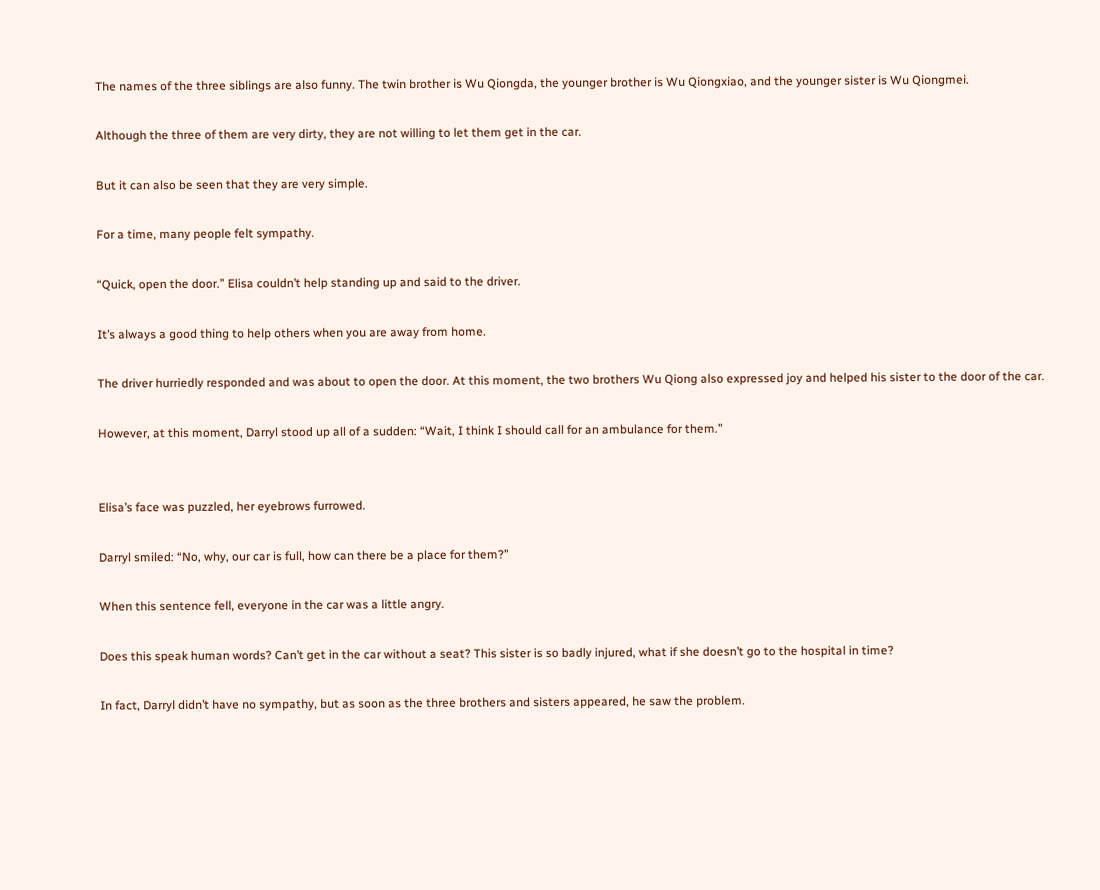The names of the three siblings are also funny. The twin brother is Wu Qiongda, the younger brother is Wu Qiongxiao, and the younger sister is Wu Qiongmei.

Although the three of them are very dirty, they are not willing to let them get in the car.

But it can also be seen that they are very simple.

For a time, many people felt sympathy.

“Quick, open the door.” Elisa couldn’t help standing up and said to the driver.

It’s always a good thing to help others when you are away from home.

The driver hurriedly responded and was about to open the door. At this moment, the two brothers Wu Qiong also expressed joy and helped his sister to the door of the car.

However, at this moment, Darryl stood up all of a sudden: “Wait, I think I should call for an ambulance for them.”


Elisa’s face was puzzled, her eyebrows furrowed.

Darryl smiled: “No, why, our car is full, how can there be a place for them?”

When this sentence fell, everyone in the car was a little angry.

Does this speak human words? Can’t get in the car without a seat? This sister is so badly injured, what if she doesn’t go to the hospital in time?

In fact, Darryl didn’t have no sympathy, but as soon as the three brothers and sisters appeared, he saw the problem.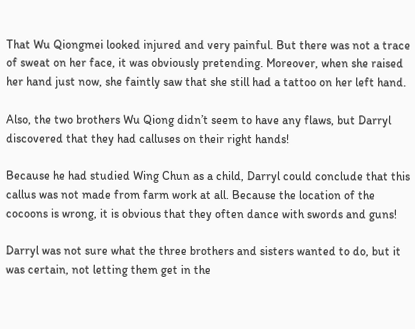That Wu Qiongmei looked injured and very painful. But there was not a trace of sweat on her face, it was obviously pretending. Moreover, when she raised her hand just now, she faintly saw that she still had a tattoo on her left hand.

Also, the two brothers Wu Qiong didn’t seem to have any flaws, but Darryl discovered that they had calluses on their right hands!

Because he had studied Wing Chun as a child, Darryl could conclude that this callus was not made from farm work at all. Because the location of the cocoons is wrong, it is obvious that they often dance with swords and guns!

Darryl was not sure what the three brothers and sisters wanted to do, but it was certain, not letting them get in the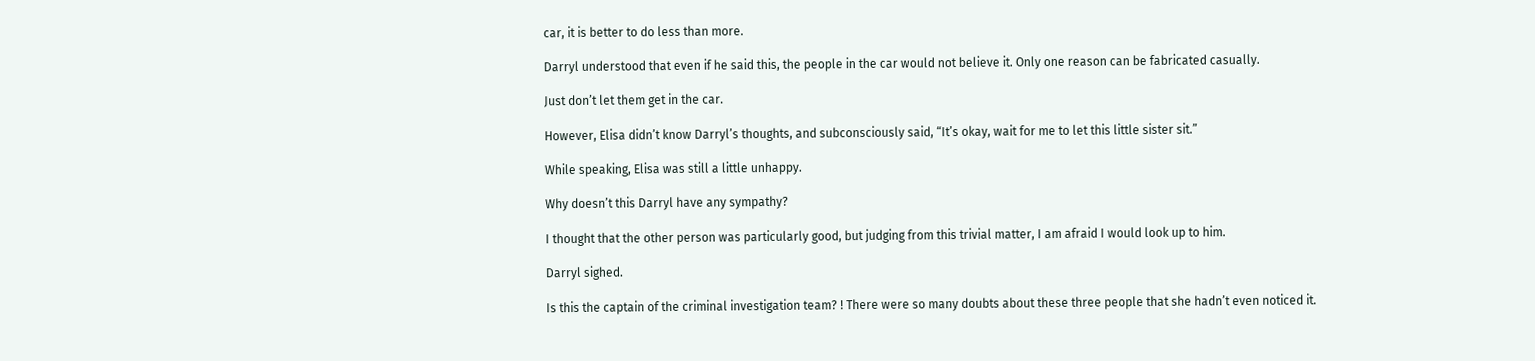car, it is better to do less than more.

Darryl understood that even if he said this, the people in the car would not believe it. Only one reason can be fabricated casually.

Just don’t let them get in the car.

However, Elisa didn’t know Darryl’s thoughts, and subconsciously said, “It’s okay, wait for me to let this little sister sit.”

While speaking, Elisa was still a little unhappy.

Why doesn’t this Darryl have any sympathy?

I thought that the other person was particularly good, but judging from this trivial matter, I am afraid I would look up to him.

Darryl sighed.

Is this the captain of the criminal investigation team? ! There were so many doubts about these three people that she hadn’t even noticed it.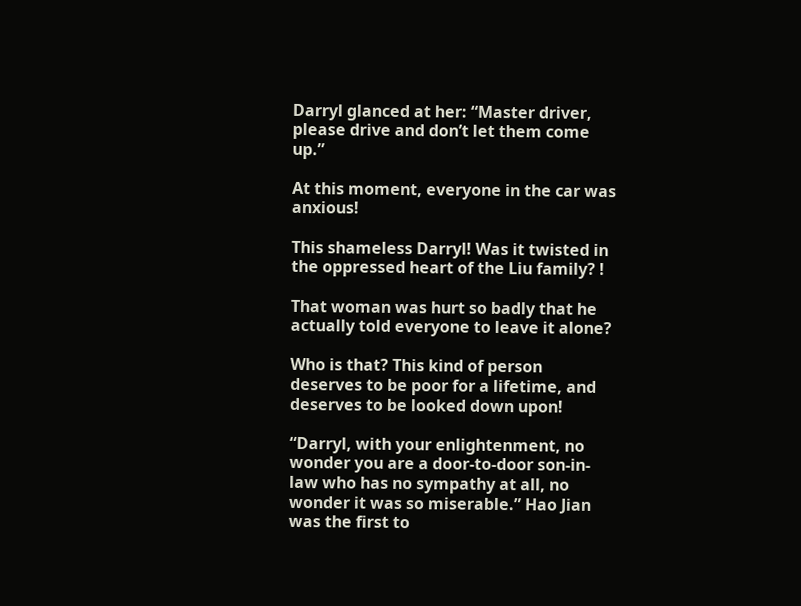Darryl glanced at her: “Master driver, please drive and don’t let them come up.”

At this moment, everyone in the car was anxious!

This shameless Darryl! Was it twisted in the oppressed heart of the Liu family? !

That woman was hurt so badly that he actually told everyone to leave it alone?

Who is that? This kind of person deserves to be poor for a lifetime, and deserves to be looked down upon!

“Darryl, with your enlightenment, no wonder you are a door-to-door son-in-law who has no sympathy at all, no wonder it was so miserable.” Hao Jian was the first to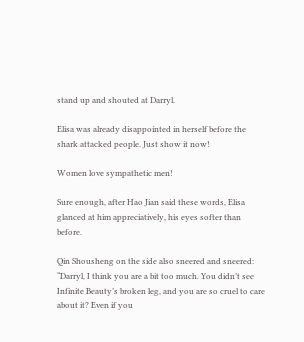stand up and shouted at Darryl.

Elisa was already disappointed in herself before the shark attacked people. Just show it now!

Women love sympathetic men!

Sure enough, after Hao Jian said these words, Elisa glanced at him appreciatively, his eyes softer than before.

Qin Shousheng on the side also sneered and sneered: “Darryl, I think you are a bit too much. You didn’t see Infinite Beauty’s broken leg, and you are so cruel to care about it? Even if you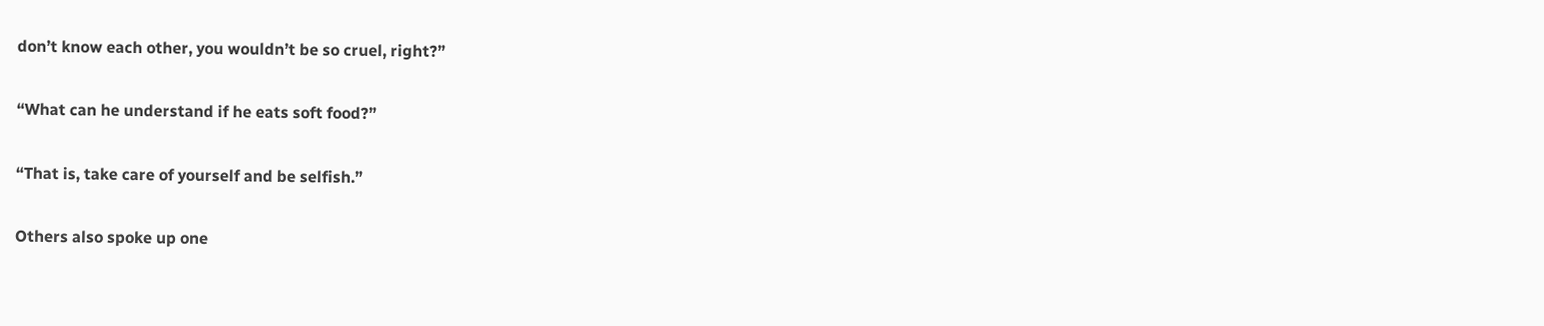don’t know each other, you wouldn’t be so cruel, right?”

“What can he understand if he eats soft food?”

“That is, take care of yourself and be selfish.”

Others also spoke up one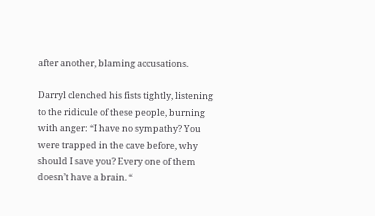after another, blaming accusations.

Darryl clenched his fists tightly, listening to the ridicule of these people, burning with anger: “I have no sympathy? You were trapped in the cave before, why should I save you? Every one of them doesn’t have a brain. “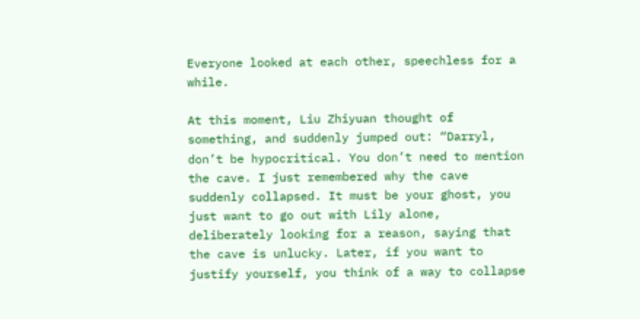Everyone looked at each other, speechless for a while.

At this moment, Liu Zhiyuan thought of something, and suddenly jumped out: “Darryl, don’t be hypocritical. You don’t need to mention the cave. I just remembered why the cave suddenly collapsed. It must be your ghost, you just want to go out with Lily alone, deliberately looking for a reason, saying that the cave is unlucky. Later, if you want to justify yourself, you think of a way to collapse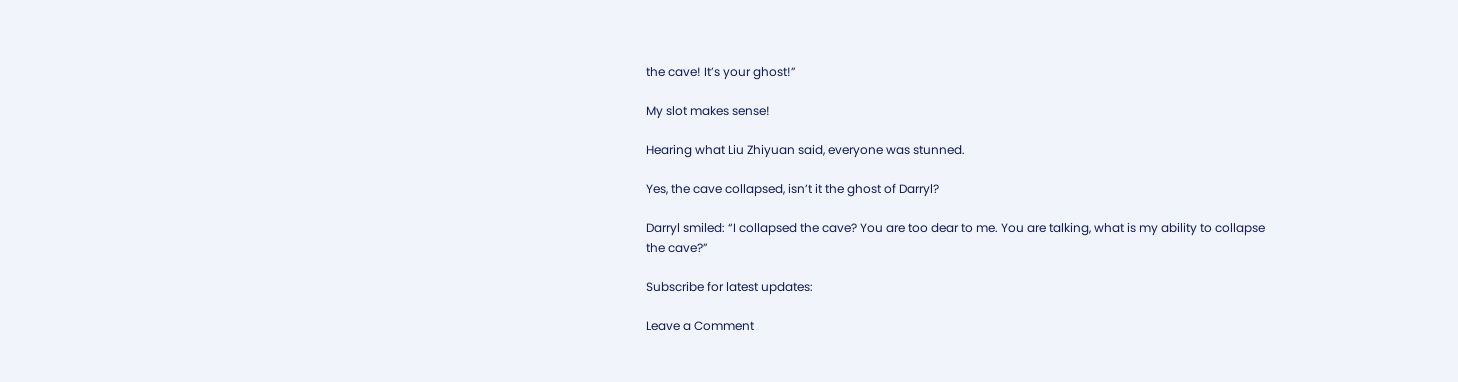the cave! It’s your ghost!”

My slot makes sense!

Hearing what Liu Zhiyuan said, everyone was stunned.

Yes, the cave collapsed, isn’t it the ghost of Darryl?

Darryl smiled: “I collapsed the cave? You are too dear to me. You are talking, what is my ability to collapse the cave?”

Subscribe for latest updates:

Leave a Comment